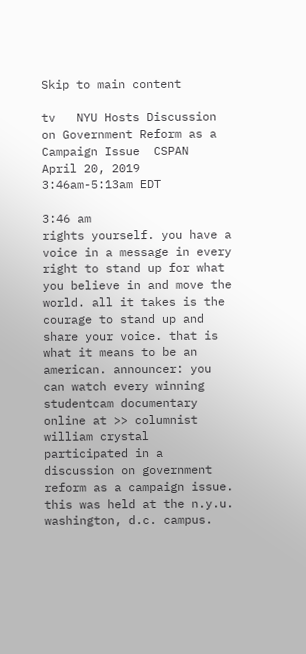Skip to main content

tv   NYU Hosts Discussion on Government Reform as a Campaign Issue  CSPAN  April 20, 2019 3:46am-5:13am EDT

3:46 am
rights yourself. you have a voice in a message in every right to stand up for what you believe in and move the world. all it takes is the courage to stand up and share your voice. that is what it means to be an american. announcer: you can watch every winning studentcam documentary online at >> columnist william crystal participated in a discussion on government reform as a campaign issue. this was held at the n.y.u. washington, d.c. campus.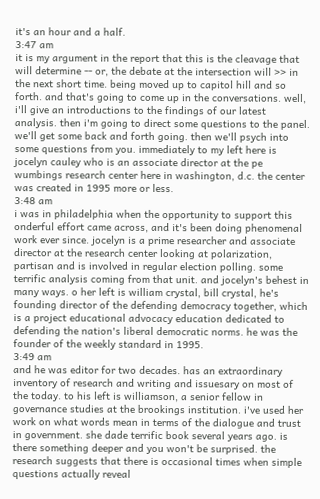it's an hour and a half.
3:47 am
it is my argument in the report that this is the cleavage that will determine -- or, the debate at the intersection will >> in the next short time. being moved up to capitol hill and so forth. and that's going to come up in the conversations. well, i'll give an introductions to the findings of our latest analysis. then i'm going to direct some questions to the panel. we'll get some back and forth going. then we'll psych into some questions from you. immediately to my left here is jocelyn cauley who is an associate director at the pe wumbings research center here in washington, d.c. the center was created in 1995 more or less.
3:48 am
i was in philadelphia when the opportunity to support this onderful effort came across, and it's been doing phenomenal work ever since. jocelyn is a prime researcher and associate director at the research center looking at polarization, partisan and is involved in regular election polling. some terrific analysis coming from that unit. and jocelyn's behest in many ways. o her left is william crystal, bill crystal, he's founding director of the defending democracy together, which is a project educational advocacy education dedicated to defending the nation's liberal democratic norms. he was the founder of the weekly standard in 1995.
3:49 am
and he was editor for two decades. has an extraordinary inventory of research and writing and issuesary on most of the today. to his left is williamson, a senior fellow in governance studies at the brookings institution. i've used her work on what words mean in terms of the dialogue and trust in government. she dade terrific book several years ago. is there something deeper and you won't be surprised. the research suggests that there is occasional times when simple questions actually reveal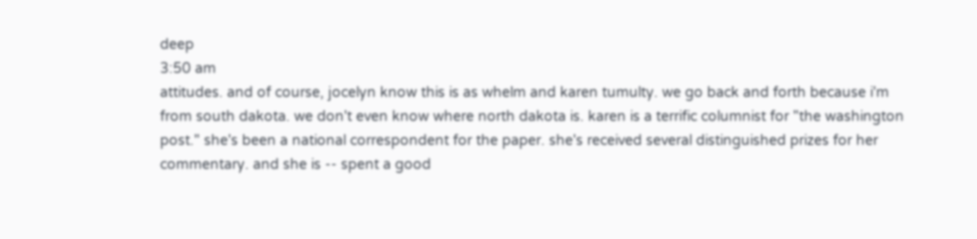deep
3:50 am
attitudes. and of course, jocelyn know this is as whelm and karen tumulty. we go back and forth because i'm from south dakota. we don't even know where north dakota is. karen is a terrific columnist for "the washington post." she's been a national correspondent for the paper. she's received several distinguished prizes for her commentary. and she is -- spent a good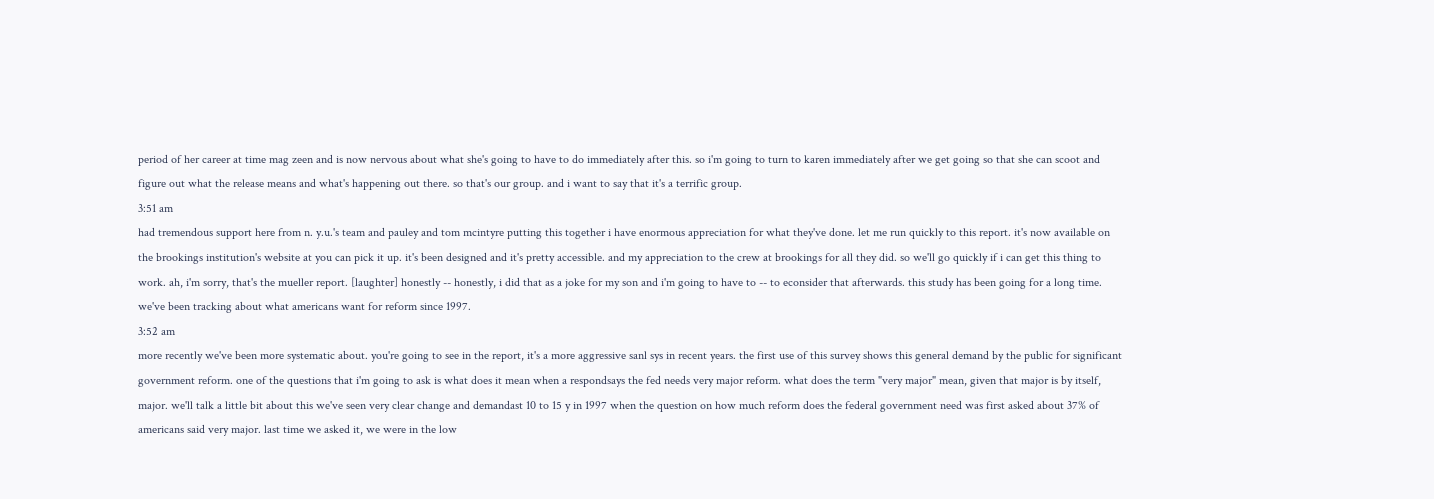period of her career at time mag zeen and is now nervous about what she's going to have to do immediately after this. so i'm going to turn to karen immediately after we get going so that she can scoot and figure out what the release means and what's happening out there. so that's our group. and i want to say that it's a terrific group.
3:51 am
had tremendous support here from n. y.u.'s team and pauley and tom mcintyre putting this together i have enormous appreciation for what they've done. let me run quickly to this report. it's now available on the brookings institution's website at you can pick it up. it's been designed and it's pretty accessible. and my appreciation to the crew at brookings for all they did. so we'll go quickly if i can get this thing to work. ah, i'm sorry, that's the mueller report. [laughter] honestly -- honestly, i did that as a joke for my son and i'm going to have to -- to econsider that afterwards. this study has been going for a long time. we've been tracking about what americans want for reform since 1997.
3:52 am
more recently we've been more systematic about. you're going to see in the report, it's a more aggressive sanl sys in recent years. the first use of this survey shows this general demand by the public for significant government reform. one of the questions that i'm going to ask is what does it mean when a respondsays the fed needs very major reform. what does the term "very major" mean, given that major is by itself, major. we'll talk a little bit about this we've seen very clear change and demandast 10 to 15 y in 1997 when the question on how much reform does the federal government need was first asked about 37% of americans said very major. last time we asked it, we were in the low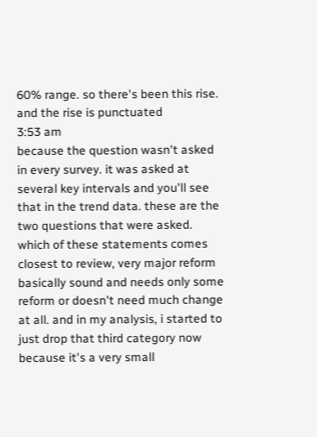60% range. so there's been this rise. and the rise is punctuated
3:53 am
because the question wasn't asked in every survey. it was asked at several key intervals and you'll see that in the trend data. these are the two questions that were asked. which of these statements comes closest to review, very major reform basically sound and needs only some reform or doesn't need much change at all. and in my analysis, i started to just drop that third category now because it's a very small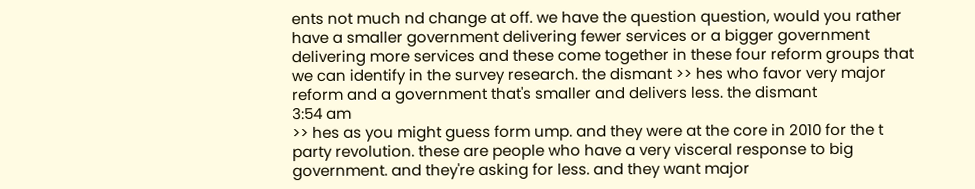ents not much nd change at off. we have the question question, would you rather have a smaller government delivering fewer services or a bigger government delivering more services and these come together in these four reform groups that we can identify in the survey research. the dismant >> hes who favor very major reform and a government that's smaller and delivers less. the dismant
3:54 am
>> hes as you might guess form ump. and they were at the core in 2010 for the t party revolution. these are people who have a very visceral response to big government. and they're asking for less. and they want major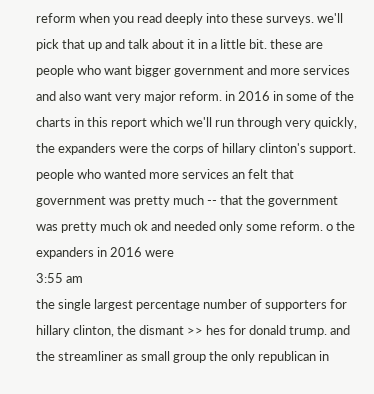reform when you read deeply into these surveys. we'll pick that up and talk about it in a little bit. these are people who want bigger government and more services and also want very major reform. in 2016 in some of the charts in this report which we'll run through very quickly, the expanders were the corps of hillary clinton's support. people who wanted more services an felt that government was pretty much -- that the government was pretty much ok and needed only some reform. o the expanders in 2016 were
3:55 am
the single largest percentage number of supporters for hillary clinton, the dismant >> hes for donald trump. and the streamliner as small group the only republican in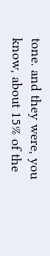tone. and they were, you know, about 15% of the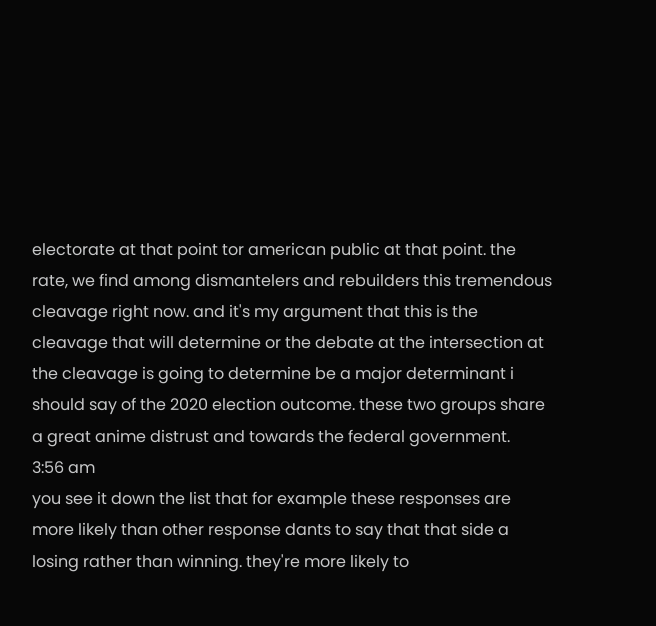electorate at that point tor american public at that point. the rate, we find among dismantelers and rebuilders this tremendous cleavage right now. and it's my argument that this is the cleavage that will determine or the debate at the intersection at the cleavage is going to determine be a major determinant i should say of the 2020 election outcome. these two groups share a great anime distrust and towards the federal government.
3:56 am
you see it down the list that for example these responses are more likely than other response dants to say that that side a losing rather than winning. they're more likely to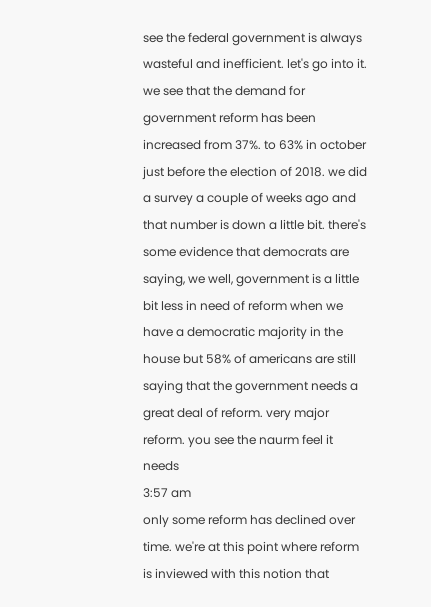see the federal government is always wasteful and inefficient. let's go into it. we see that the demand for government reform has been increased from 37%. to 63% in october just before the election of 2018. we did a survey a couple of weeks ago and that number is down a little bit. there's some evidence that democrats are saying, we well, government is a little bit less in need of reform when we have a democratic majority in the house but 58% of americans are still saying that the government needs a great deal of reform. very major reform. you see the naurm feel it needs
3:57 am
only some reform has declined over time. we're at this point where reform is inviewed with this notion that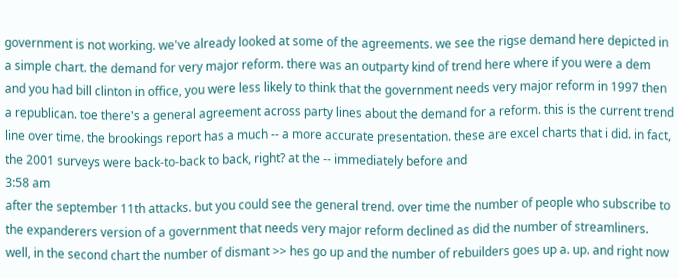government is not working. we've already looked at some of the agreements. we see the rigse demand here depicted in a simple chart. the demand for very major reform. there was an outparty kind of trend here where if you were a dem and you had bill clinton in office, you were less likely to think that the government needs very major reform in 1997 then a republican. toe there's a general agreement across party lines about the demand for a reform. this is the current trend line over time. the brookings report has a much -- a more accurate presentation. these are excel charts that i did. in fact, the 2001 surveys were back-to-back to back, right? at the -- immediately before and
3:58 am
after the september 11th attacks. but you could see the general trend. over time the number of people who subscribe to the expanderers version of a government that needs very major reform declined as did the number of streamliners. well, in the second chart the number of dismant >> hes go up and the number of rebuilders goes up a. up. and right now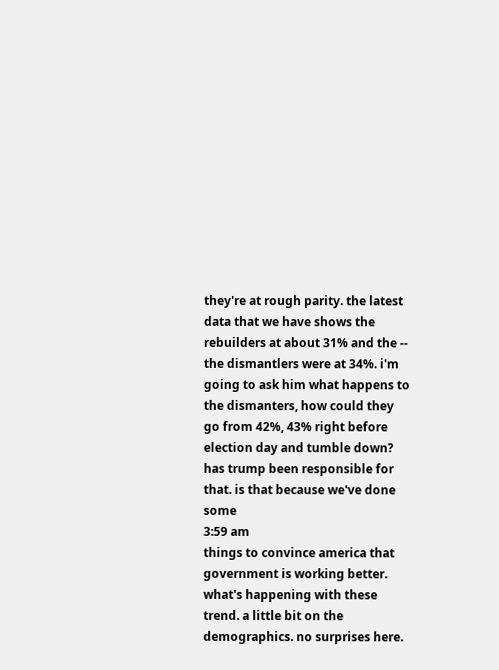they're at rough parity. the latest data that we have shows the rebuilders at about 31% and the -- the dismantlers were at 34%. i'm going to ask him what happens to the dismanters, how could they go from 42%, 43% right before election day and tumble down? has trump been responsible for that. is that because we've done some
3:59 am
things to convince america that government is working better. what's happening with these trend. a little bit on the demographics. no surprises here.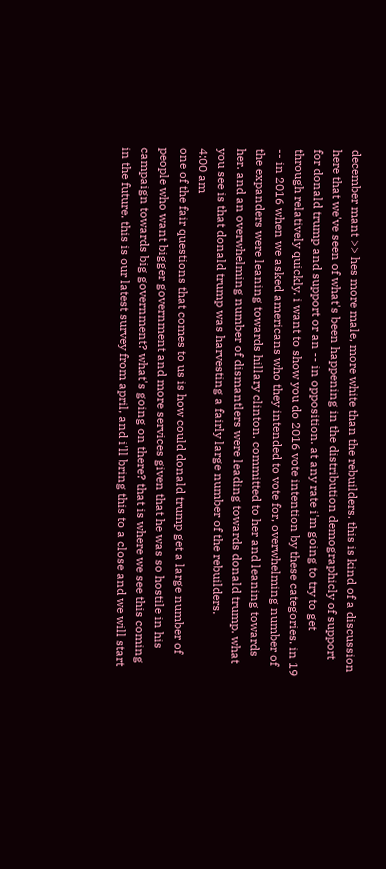december mant >> hes more male, more white than the rebuilders. this is kind of a discussion here that we've seen of what's been happening in the distribution demographicly of support for donald trump and support or an -- in opposition. at any rate i'm going to try to get through relatively quickly. i want to show you do 2016 vote intention by these categories. in 19 -- in 2016 when we asked americans who they intended to vote for, overwhelming number of the expanders were leaning towards hillary clinton. committed to her and leaning towards her. and an overwhelming number of dismantlers were leading towards donald trump. what you see is that donald trump was harvesting a fairly large number of the rebuilders.
4:00 am
one of the fair questions that comes to us is how could donald trump get a large number of people who want bigger government and more services given that he was so hostile in his campaign towards big government? what's going on there? that is where we see this coming in the future. this is our latest survey from april, and i'll bring this to a close and we will start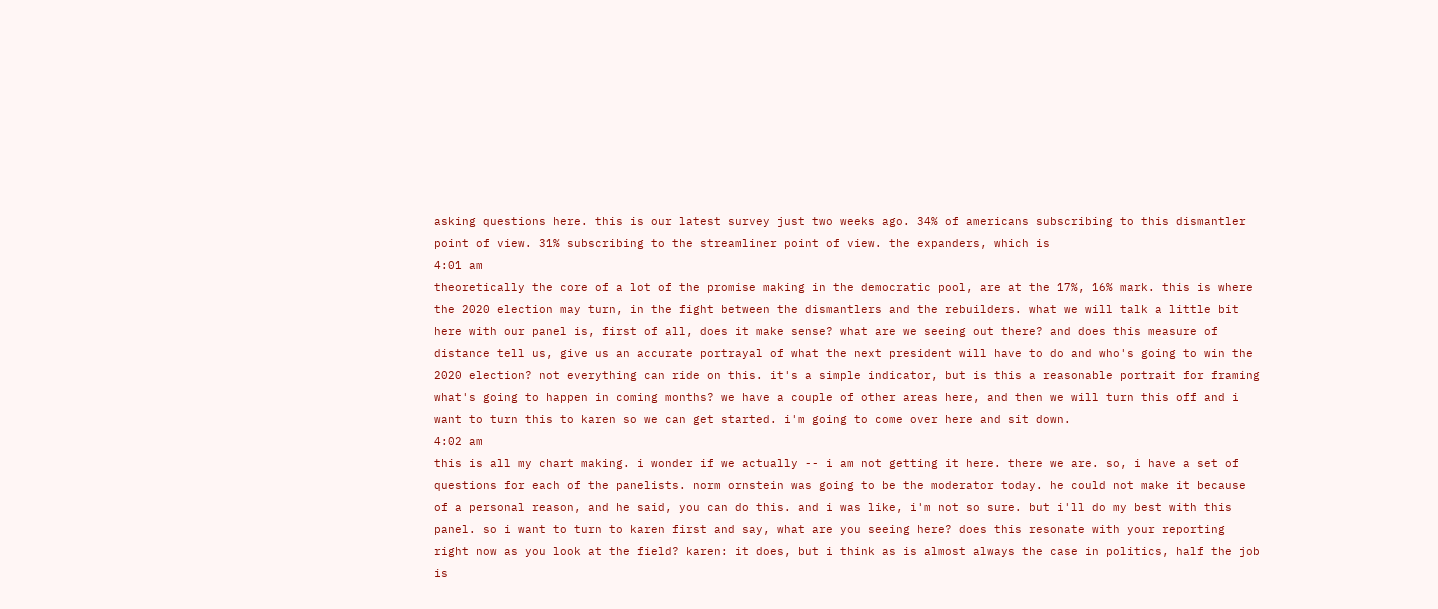asking questions here. this is our latest survey just two weeks ago. 34% of americans subscribing to this dismantler point of view. 31% subscribing to the streamliner point of view. the expanders, which is
4:01 am
theoretically the core of a lot of the promise making in the democratic pool, are at the 17%, 16% mark. this is where the 2020 election may turn, in the fight between the dismantlers and the rebuilders. what we will talk a little bit here with our panel is, first of all, does it make sense? what are we seeing out there? and does this measure of distance tell us, give us an accurate portrayal of what the next president will have to do and who's going to win the 2020 election? not everything can ride on this. it's a simple indicator, but is this a reasonable portrait for framing what's going to happen in coming months? we have a couple of other areas here, and then we will turn this off and i want to turn this to karen so we can get started. i'm going to come over here and sit down.
4:02 am
this is all my chart making. i wonder if we actually -- i am not getting it here. there we are. so, i have a set of questions for each of the panelists. norm ornstein was going to be the moderator today. he could not make it because of a personal reason, and he said, you can do this. and i was like, i'm not so sure. but i'll do my best with this panel. so i want to turn to karen first and say, what are you seeing here? does this resonate with your reporting right now as you look at the field? karen: it does, but i think as is almost always the case in politics, half the job is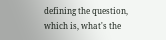defining the question, which is, what's the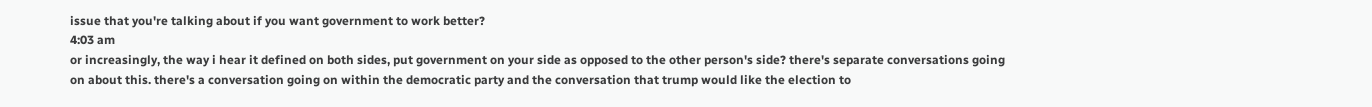issue that you're talking about if you want government to work better?
4:03 am
or increasingly, the way i hear it defined on both sides, put government on your side as opposed to the other person's side? there's separate conversations going on about this. there's a conversation going on within the democratic party and the conversation that trump would like the election to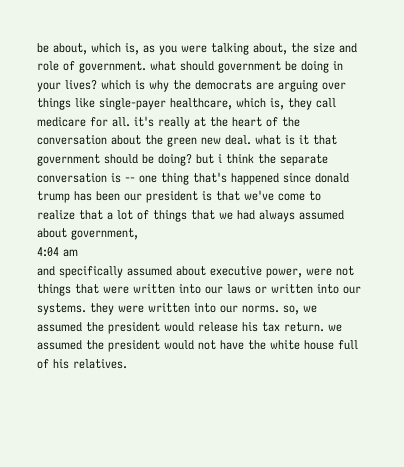be about, which is, as you were talking about, the size and role of government. what should government be doing in your lives? which is why the democrats are arguing over things like single-payer healthcare, which is, they call medicare for all. it's really at the heart of the conversation about the green new deal. what is it that government should be doing? but i think the separate conversation is -- one thing that's happened since donald trump has been our president is that we've come to realize that a lot of things that we had always assumed about government,
4:04 am
and specifically assumed about executive power, were not things that were written into our laws or written into our systems. they were written into our norms. so, we assumed the president would release his tax return. we assumed the president would not have the white house full of his relatives.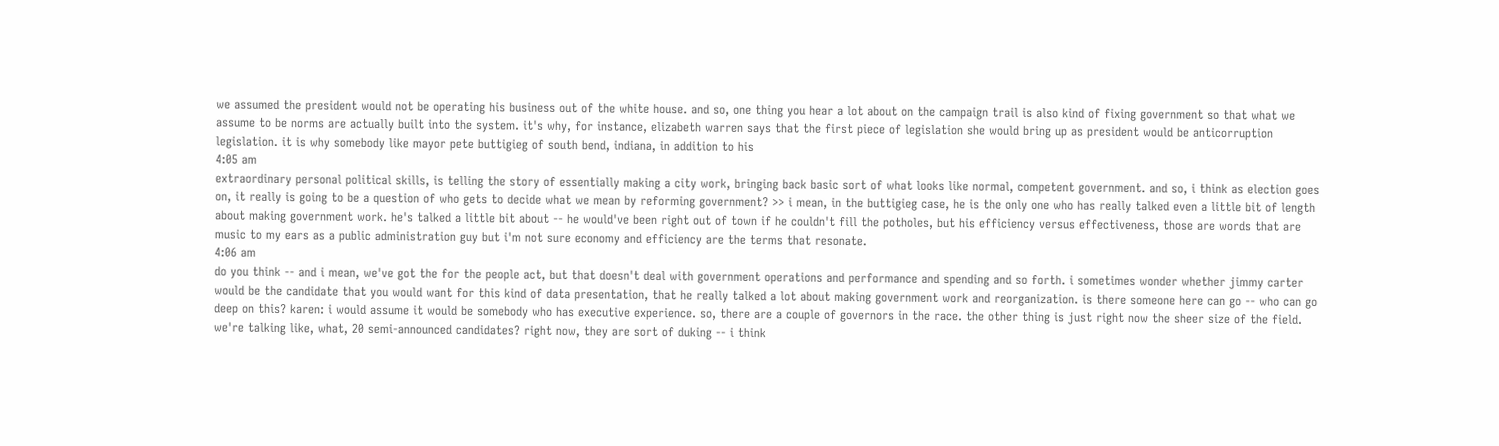we assumed the president would not be operating his business out of the white house. and so, one thing you hear a lot about on the campaign trail is also kind of fixing government so that what we assume to be norms are actually built into the system. it's why, for instance, elizabeth warren says that the first piece of legislation she would bring up as president would be anticorruption legislation. it is why somebody like mayor pete buttigieg of south bend, indiana, in addition to his
4:05 am
extraordinary personal political skills, is telling the story of essentially making a city work, bringing back basic sort of what looks like normal, competent government. and so, i think as election goes on, it really is going to be a question of who gets to decide what we mean by reforming government? >> i mean, in the buttigieg case, he is the only one who has really talked even a little bit of length about making government work. he's talked a little bit about -- he would've been right out of town if he couldn't fill the potholes, but his efficiency versus effectiveness, those are words that are music to my ears as a public administration guy but i'm not sure economy and efficiency are the terms that resonate.
4:06 am
do you think -- and i mean, we've got the for the people act, but that doesn't deal with government operations and performance and spending and so forth. i sometimes wonder whether jimmy carter would be the candidate that you would want for this kind of data presentation, that he really talked a lot about making government work and reorganization. is there someone here can go -- who can go deep on this? karen: i would assume it would be somebody who has executive experience. so, there are a couple of governors in the race. the other thing is just right now the sheer size of the field. we're talking like, what, 20 semi-announced candidates? right now, they are sort of duking -- i think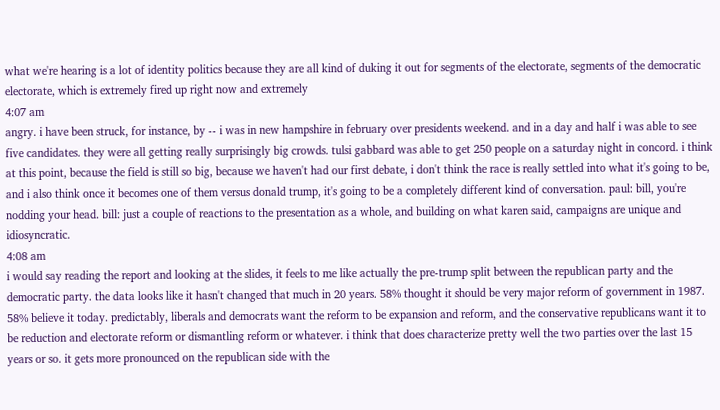what we're hearing is a lot of identity politics because they are all kind of duking it out for segments of the electorate, segments of the democratic electorate, which is extremely fired up right now and extremely
4:07 am
angry. i have been struck, for instance, by -- i was in new hampshire in february over presidents weekend. and in a day and half i was able to see five candidates. they were all getting really surprisingly big crowds. tulsi gabbard was able to get 250 people on a saturday night in concord. i think at this point, because the field is still so big, because we haven't had our first debate, i don't think the race is really settled into what it's going to be, and i also think once it becomes one of them versus donald trump, it's going to be a completely different kind of conversation. paul: bill, you're nodding your head. bill: just a couple of reactions to the presentation as a whole, and building on what karen said, campaigns are unique and idiosyncratic.
4:08 am
i would say reading the report and looking at the slides, it feels to me like actually the pre-trump split between the republican party and the democratic party. the data looks like it hasn't changed that much in 20 years. 58% thought it should be very major reform of government in 1987. 58% believe it today. predictably, liberals and democrats want the reform to be expansion and reform, and the conservative republicans want it to be reduction and electorate reform or dismantling reform or whatever. i think that does characterize pretty well the two parties over the last 15 years or so. it gets more pronounced on the republican side with the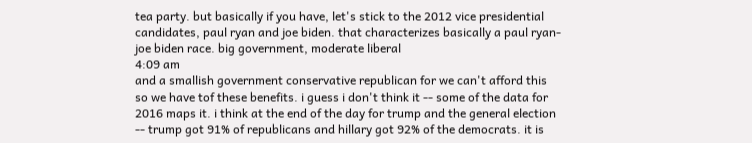tea party. but basically if you have, let's stick to the 2012 vice presidential candidates, paul ryan and joe biden. that characterizes basically a paul ryan-joe biden race. big government, moderate liberal
4:09 am
and a smallish government conservative republican for we can't afford this so we have tof these benefits. i guess i don't think it -- some of the data for 2016 maps it. i think at the end of the day for trump and the general election -- trump got 91% of republicans and hillary got 92% of the democrats. it is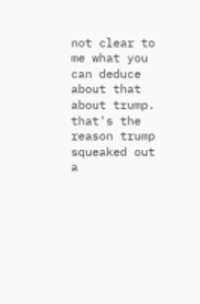not clear to me what you can deduce about that about trump. that's the reason trump squeaked out a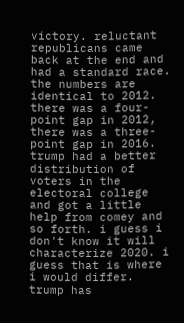victory. reluctant republicans came back at the end and had a standard race. the numbers are identical to 2012. there was a four-point gap in 2012, there was a three-point gap in 2016. trump had a better distribution of voters in the electoral college and got a little help from comey and so forth. i guess i don't know it will characterize 2020. i guess that is where i would differ. trump has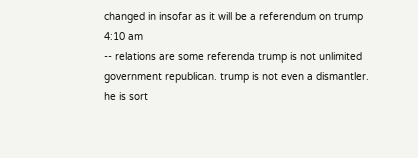changed in insofar as it will be a referendum on trump
4:10 am
-- relations are some referenda trump is not unlimited government republican. trump is not even a dismantler. he is sort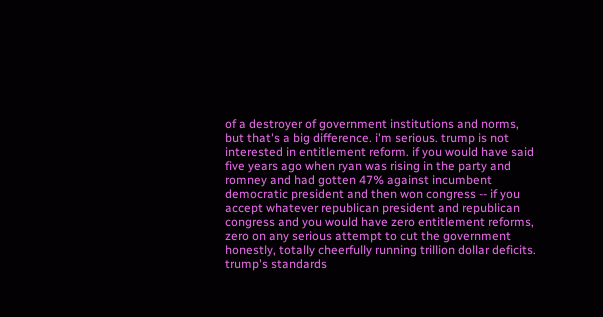of a destroyer of government institutions and norms, but that's a big difference. i'm serious. trump is not interested in entitlement reform. if you would have said five years ago when ryan was rising in the party and romney and had gotten 47% against incumbent democratic president and then won congress -- if you accept whatever republican president and republican congress and you would have zero entitlement reforms, zero on any serious attempt to cut the government honestly, totally cheerfully running trillion dollar deficits. trump's standards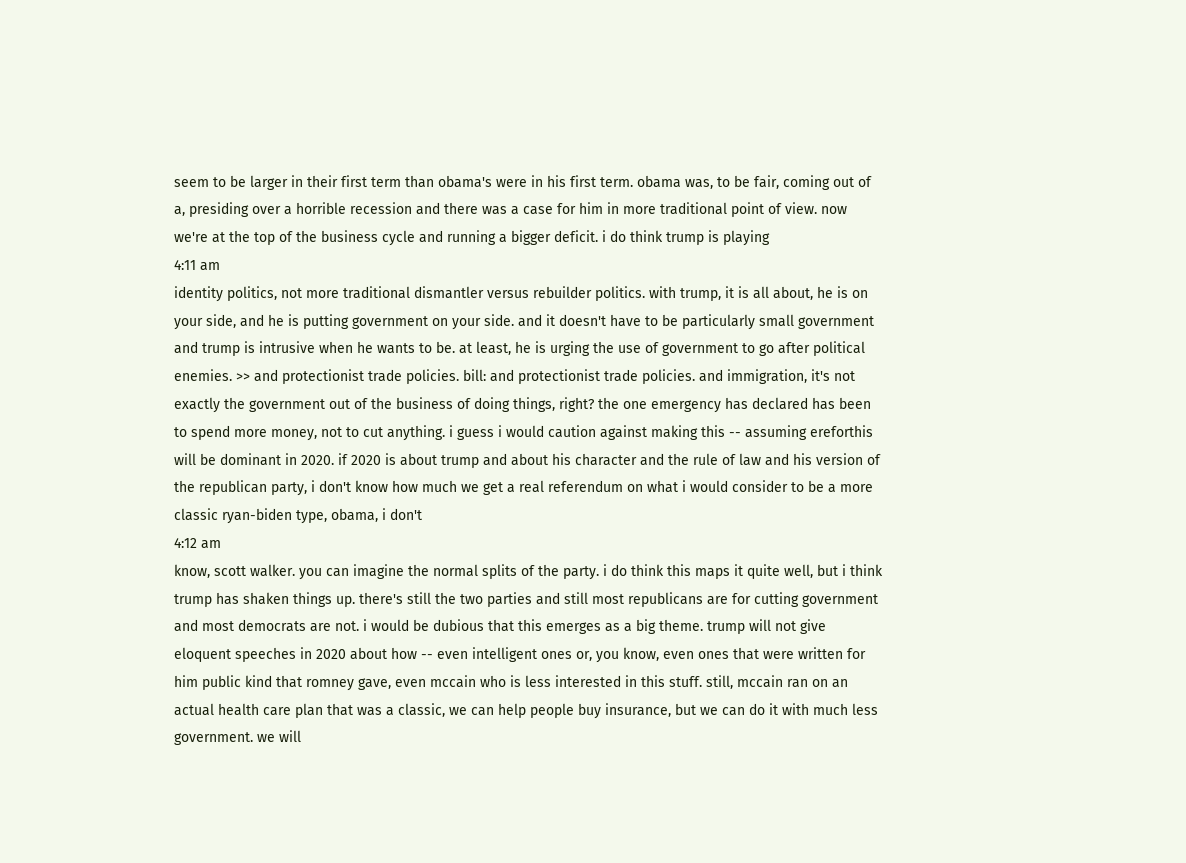seem to be larger in their first term than obama's were in his first term. obama was, to be fair, coming out of a, presiding over a horrible recession and there was a case for him in more traditional point of view. now we're at the top of the business cycle and running a bigger deficit. i do think trump is playing
4:11 am
identity politics, not more traditional dismantler versus rebuilder politics. with trump, it is all about, he is on your side, and he is putting government on your side. and it doesn't have to be particularly small government and trump is intrusive when he wants to be. at least, he is urging the use of government to go after political enemies. >> and protectionist trade policies. bill: and protectionist trade policies. and immigration, it's not exactly the government out of the business of doing things, right? the one emergency has declared has been to spend more money, not to cut anything. i guess i would caution against making this -- assuming ereforthis will be dominant in 2020. if 2020 is about trump and about his character and the rule of law and his version of the republican party, i don't know how much we get a real referendum on what i would consider to be a more classic ryan-biden type, obama, i don't
4:12 am
know, scott walker. you can imagine the normal splits of the party. i do think this maps it quite well, but i think trump has shaken things up. there's still the two parties and still most republicans are for cutting government and most democrats are not. i would be dubious that this emerges as a big theme. trump will not give eloquent speeches in 2020 about how -- even intelligent ones or, you know, even ones that were written for him public kind that romney gave, even mccain who is less interested in this stuff. still, mccain ran on an actual health care plan that was a classic, we can help people buy insurance, but we can do it with much less government. we will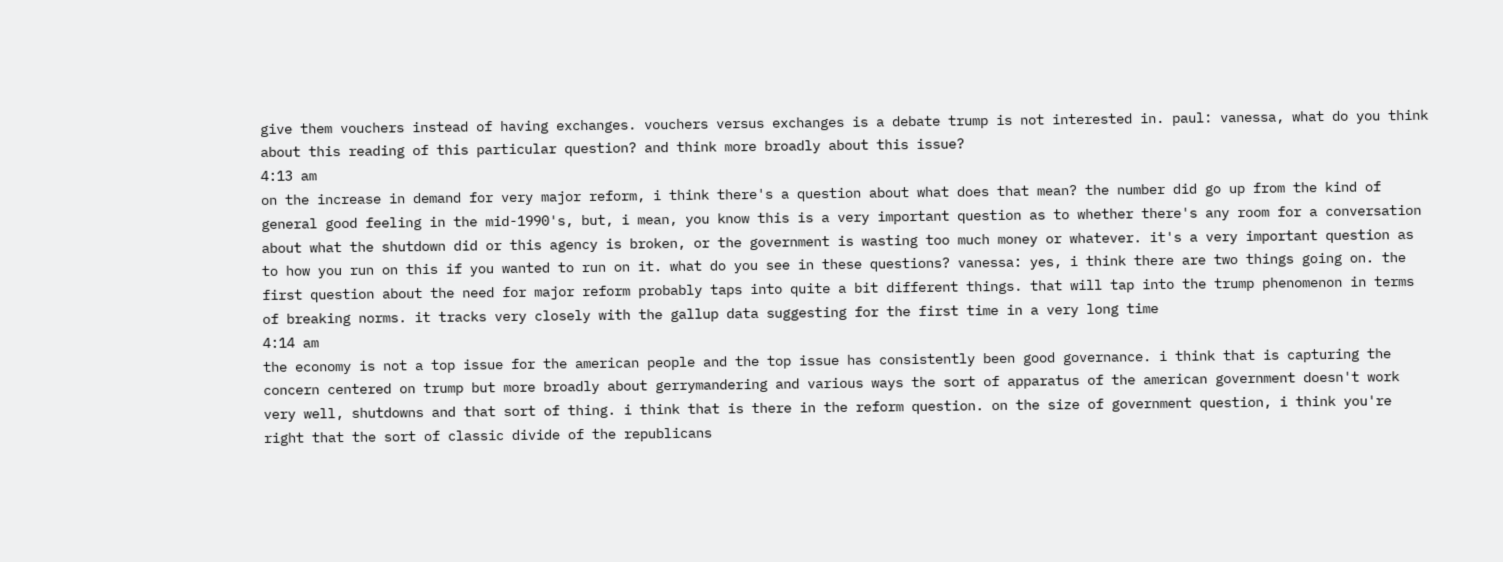give them vouchers instead of having exchanges. vouchers versus exchanges is a debate trump is not interested in. paul: vanessa, what do you think about this reading of this particular question? and think more broadly about this issue?
4:13 am
on the increase in demand for very major reform, i think there's a question about what does that mean? the number did go up from the kind of general good feeling in the mid-1990's, but, i mean, you know this is a very important question as to whether there's any room for a conversation about what the shutdown did or this agency is broken, or the government is wasting too much money or whatever. it's a very important question as to how you run on this if you wanted to run on it. what do you see in these questions? vanessa: yes, i think there are two things going on. the first question about the need for major reform probably taps into quite a bit different things. that will tap into the trump phenomenon in terms of breaking norms. it tracks very closely with the gallup data suggesting for the first time in a very long time
4:14 am
the economy is not a top issue for the american people and the top issue has consistently been good governance. i think that is capturing the concern centered on trump but more broadly about gerrymandering and various ways the sort of apparatus of the american government doesn't work very well, shutdowns and that sort of thing. i think that is there in the reform question. on the size of government question, i think you're right that the sort of classic divide of the republicans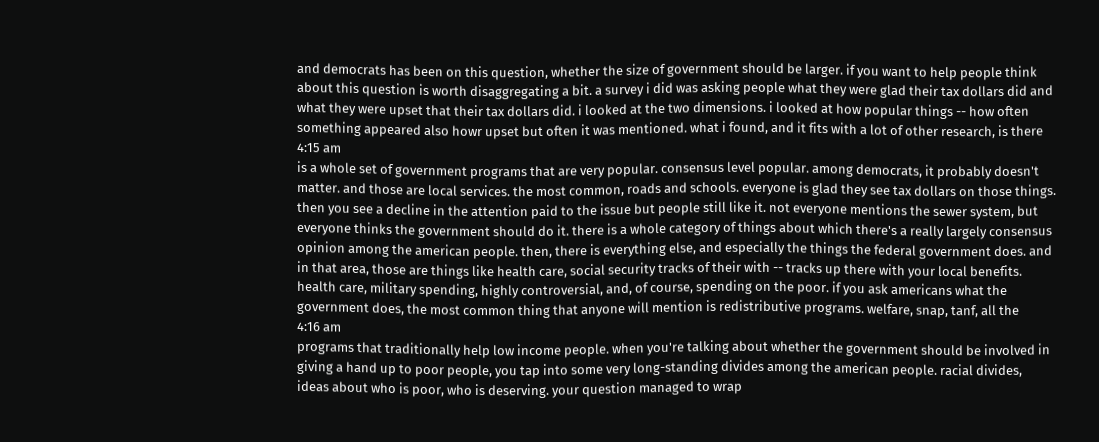and democrats has been on this question, whether the size of government should be larger. if you want to help people think about this question is worth disaggregating a bit. a survey i did was asking people what they were glad their tax dollars did and what they were upset that their tax dollars did. i looked at the two dimensions. i looked at how popular things -- how often something appeared also howr upset but often it was mentioned. what i found, and it fits with a lot of other research, is there
4:15 am
is a whole set of government programs that are very popular. consensus level popular. among democrats, it probably doesn't matter. and those are local services. the most common, roads and schools. everyone is glad they see tax dollars on those things. then you see a decline in the attention paid to the issue but people still like it. not everyone mentions the sewer system, but everyone thinks the government should do it. there is a whole category of things about which there's a really largely consensus opinion among the american people. then, there is everything else, and especially the things the federal government does. and in that area, those are things like health care, social security tracks of their with -- tracks up there with your local benefits. health care, military spending, highly controversial, and, of course, spending on the poor. if you ask americans what the government does, the most common thing that anyone will mention is redistributive programs. welfare, snap, tanf, all the
4:16 am
programs that traditionally help low income people. when you're talking about whether the government should be involved in giving a hand up to poor people, you tap into some very long-standing divides among the american people. racial divides, ideas about who is poor, who is deserving. your question managed to wrap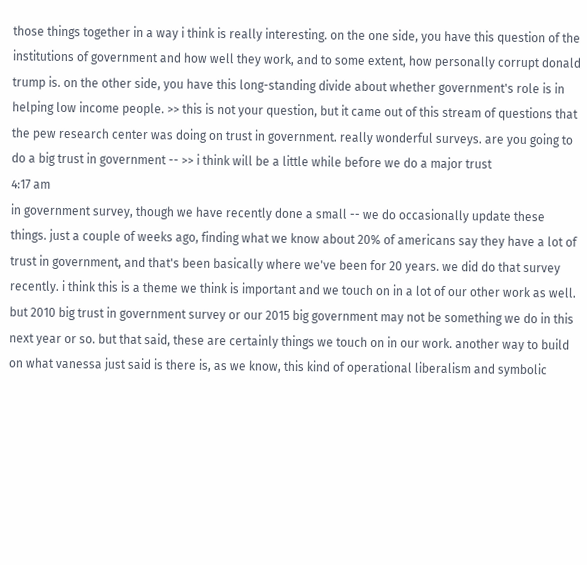those things together in a way i think is really interesting. on the one side, you have this question of the institutions of government and how well they work, and to some extent, how personally corrupt donald trump is. on the other side, you have this long-standing divide about whether government's role is in helping low income people. >> this is not your question, but it came out of this stream of questions that the pew research center was doing on trust in government. really wonderful surveys. are you going to do a big trust in government -- >> i think will be a little while before we do a major trust
4:17 am
in government survey, though we have recently done a small -- we do occasionally update these things. just a couple of weeks ago, finding what we know about 20% of americans say they have a lot of trust in government, and that's been basically where we've been for 20 years. we did do that survey recently. i think this is a theme we think is important and we touch on in a lot of our other work as well. but 2010 big trust in government survey or our 2015 big government may not be something we do in this next year or so. but that said, these are certainly things we touch on in our work. another way to build on what vanessa just said is there is, as we know, this kind of operational liberalism and symbolic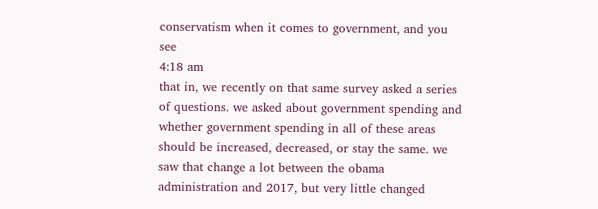conservatism when it comes to government, and you see
4:18 am
that in, we recently on that same survey asked a series of questions. we asked about government spending and whether government spending in all of these areas should be increased, decreased, or stay the same. we saw that change a lot between the obama administration and 2017, but very little changed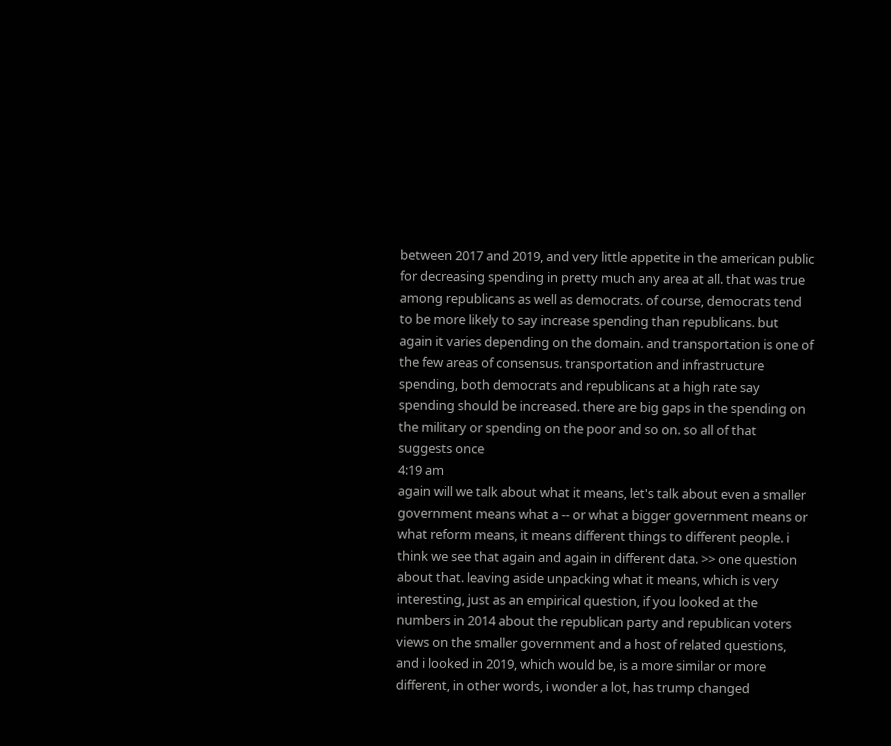between 2017 and 2019, and very little appetite in the american public for decreasing spending in pretty much any area at all. that was true among republicans as well as democrats. of course, democrats tend to be more likely to say increase spending than republicans. but again it varies depending on the domain. and transportation is one of the few areas of consensus. transportation and infrastructure spending, both democrats and republicans at a high rate say spending should be increased. there are big gaps in the spending on the military or spending on the poor and so on. so all of that suggests once
4:19 am
again will we talk about what it means, let's talk about even a smaller government means what a -- or what a bigger government means or what reform means, it means different things to different people. i think we see that again and again in different data. >> one question about that. leaving aside unpacking what it means, which is very interesting, just as an empirical question, if you looked at the numbers in 2014 about the republican party and republican voters views on the smaller government and a host of related questions, and i looked in 2019, which would be, is a more similar or more different, in other words, i wonder a lot, has trump changed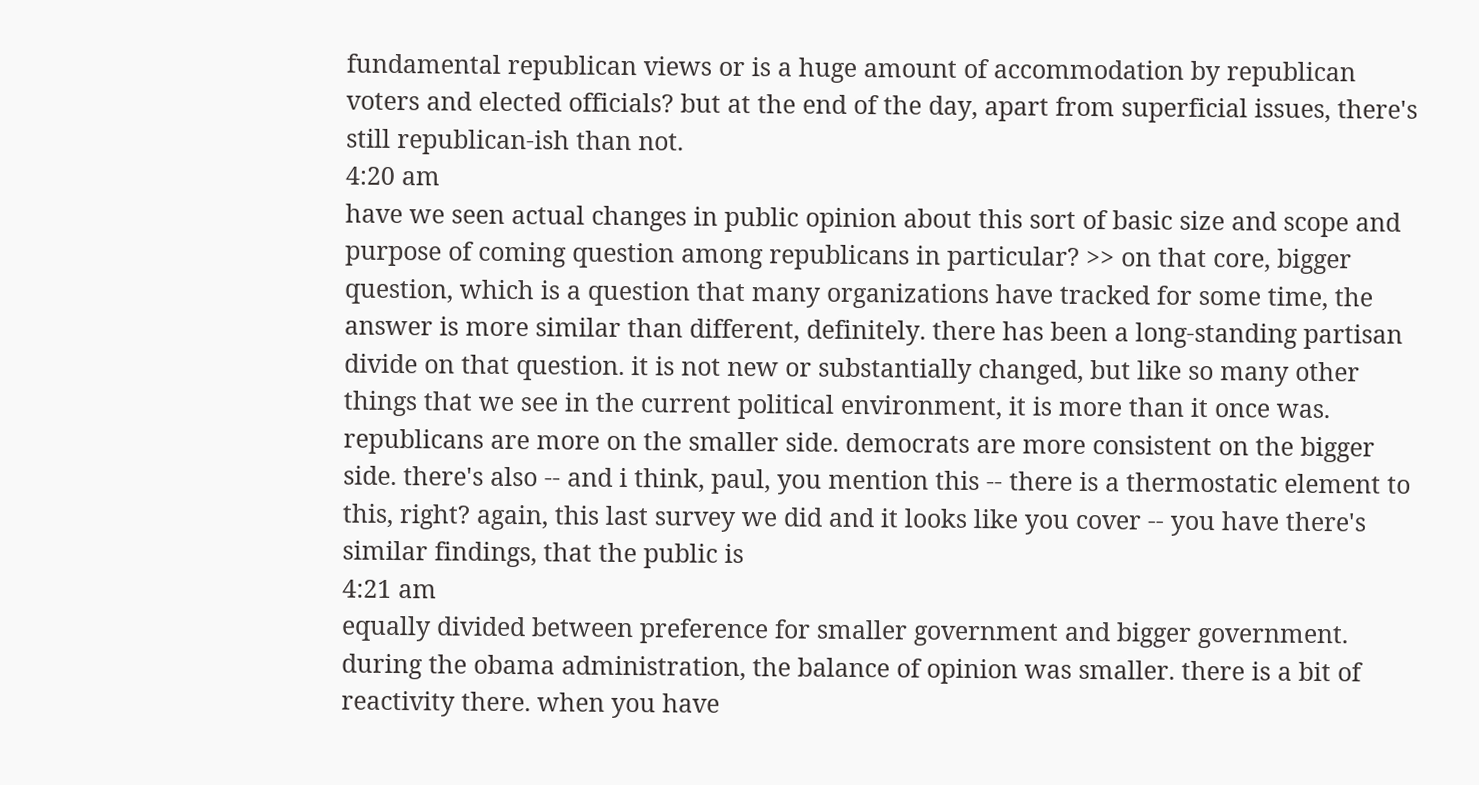fundamental republican views or is a huge amount of accommodation by republican voters and elected officials? but at the end of the day, apart from superficial issues, there's still republican-ish than not.
4:20 am
have we seen actual changes in public opinion about this sort of basic size and scope and purpose of coming question among republicans in particular? >> on that core, bigger question, which is a question that many organizations have tracked for some time, the answer is more similar than different, definitely. there has been a long-standing partisan divide on that question. it is not new or substantially changed, but like so many other things that we see in the current political environment, it is more than it once was. republicans are more on the smaller side. democrats are more consistent on the bigger side. there's also -- and i think, paul, you mention this -- there is a thermostatic element to this, right? again, this last survey we did and it looks like you cover -- you have there's similar findings, that the public is
4:21 am
equally divided between preference for smaller government and bigger government. during the obama administration, the balance of opinion was smaller. there is a bit of reactivity there. when you have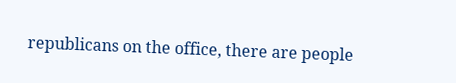republicans on the office, there are people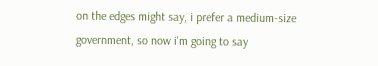on the edges might say, i prefer a medium-size government, so now i'm going to say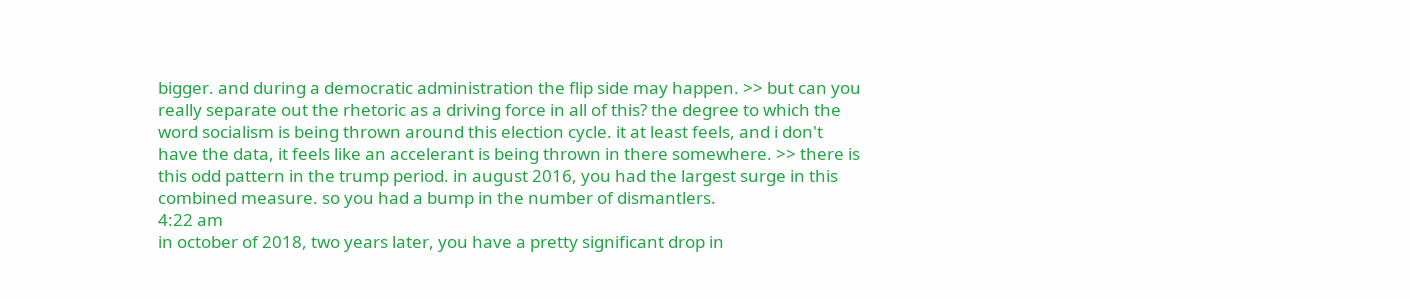bigger. and during a democratic administration the flip side may happen. >> but can you really separate out the rhetoric as a driving force in all of this? the degree to which the word socialism is being thrown around this election cycle. it at least feels, and i don't have the data, it feels like an accelerant is being thrown in there somewhere. >> there is this odd pattern in the trump period. in august 2016, you had the largest surge in this combined measure. so you had a bump in the number of dismantlers.
4:22 am
in october of 2018, two years later, you have a pretty significant drop in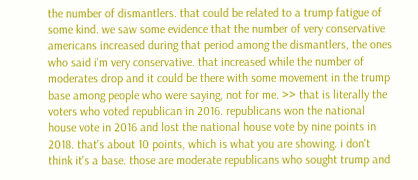the number of dismantlers. that could be related to a trump fatigue of some kind. we saw some evidence that the number of very conservative americans increased during that period among the dismantlers, the ones who said i'm very conservative. that increased while the number of moderates drop and it could be there with some movement in the trump base among people who were saying, not for me. >> that is literally the voters who voted republican in 2016. republicans won the national house vote in 2016 and lost the national house vote by nine points in 2018. that's about 10 points, which is what you are showing. i don't think it's a base. those are moderate republicans who sought trump and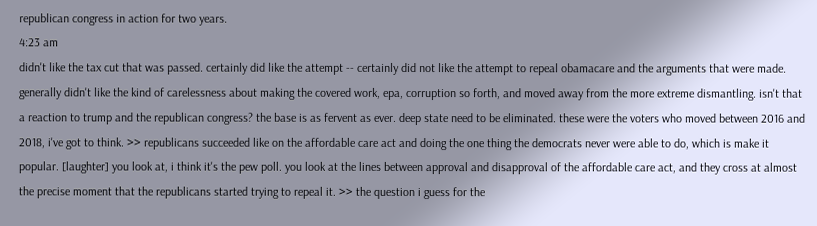republican congress in action for two years.
4:23 am
didn't like the tax cut that was passed. certainly did like the attempt -- certainly did not like the attempt to repeal obamacare and the arguments that were made. generally didn't like the kind of carelessness about making the covered work, epa, corruption so forth, and moved away from the more extreme dismantling. isn't that a reaction to trump and the republican congress? the base is as fervent as ever. deep state need to be eliminated. these were the voters who moved between 2016 and 2018, i've got to think. >> republicans succeeded like on the affordable care act and doing the one thing the democrats never were able to do, which is make it popular. [laughter] you look at, i think it's the pew poll. you look at the lines between approval and disapproval of the affordable care act, and they cross at almost the precise moment that the republicans started trying to repeal it. >> the question i guess for the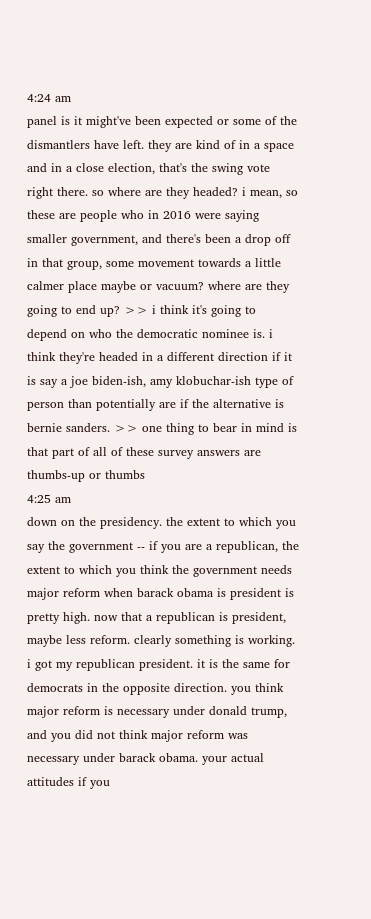4:24 am
panel is it might've been expected or some of the dismantlers have left. they are kind of in a space and in a close election, that's the swing vote right there. so where are they headed? i mean, so these are people who in 2016 were saying smaller government, and there's been a drop off in that group, some movement towards a little calmer place maybe or vacuum? where are they going to end up? >> i think it's going to depend on who the democratic nominee is. i think they're headed in a different direction if it is say a joe biden-ish, amy klobuchar-ish type of person than potentially are if the alternative is bernie sanders. >> one thing to bear in mind is that part of all of these survey answers are thumbs-up or thumbs
4:25 am
down on the presidency. the extent to which you say the government -- if you are a republican, the extent to which you think the government needs major reform when barack obama is president is pretty high. now that a republican is president, maybe less reform. clearly something is working. i got my republican president. it is the same for democrats in the opposite direction. you think major reform is necessary under donald trump, and you did not think major reform was necessary under barack obama. your actual attitudes if you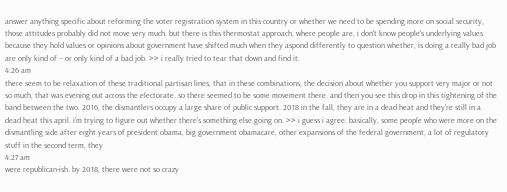answer anything specific about reforming the voter registration system in this country or whether we need to be spending more on social security, those attitudes probably did not move very much. but there is this thermostat approach, where people are, i don't know people's underlying values because they hold values or opinions about government have shifted much when they aspond differently to question whether, is doing a really bad job are only kind of -- or only kind of a bad job. >> i really tried to tear that down and find it.
4:26 am
there seem to be relaxation of these traditional partisan lines, that in these combinations, the decision about whether you support very major or not so much, that was evening out across the electorate. so there seemed to be some movement there. and then you see this drop in this tightening of the band between the two. 2016, the dismantlers occupy a large share of public support. 2018 in the fall, they are in a dead heat and they're still in a dead heat this april. i'm trying to figure out whether there's something else going on. >> i guess i agree. basically, some people who were more on the dismantling side after eight years of president obama, big government obamacare, other expansions of the federal government, a lot of regulatory stuff in the second term, they
4:27 am
were republican-ish. by 2018, there were not so crazy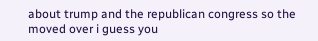about trump and the republican congress so the moved over i guess you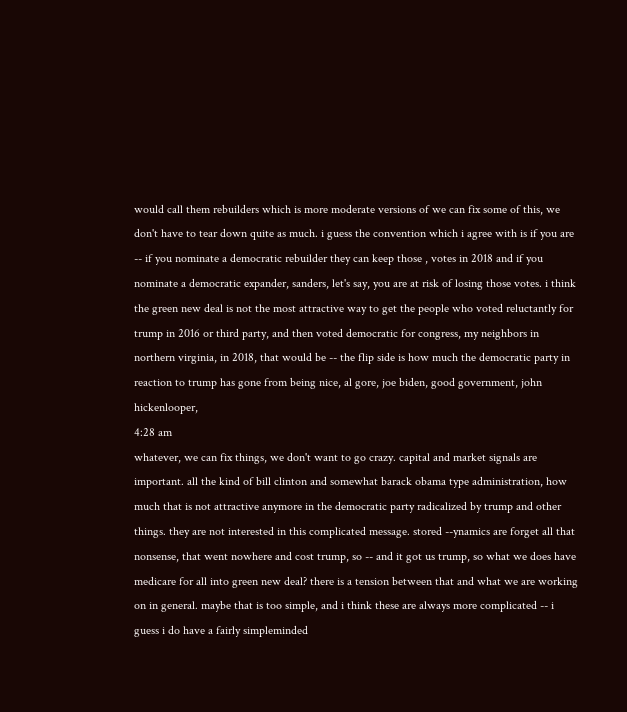would call them rebuilders which is more moderate versions of we can fix some of this, we don't have to tear down quite as much. i guess the convention which i agree with is if you are -- if you nominate a democratic rebuilder they can keep those , votes in 2018 and if you nominate a democratic expander, sanders, let's say, you are at risk of losing those votes. i think the green new deal is not the most attractive way to get the people who voted reluctantly for trump in 2016 or third party, and then voted democratic for congress, my neighbors in northern virginia, in 2018, that would be -- the flip side is how much the democratic party in reaction to trump has gone from being nice, al gore, joe biden, good government, john hickenlooper,
4:28 am
whatever, we can fix things, we don't want to go crazy. capital and market signals are important. all the kind of bill clinton and somewhat barack obama type administration, how much that is not attractive anymore in the democratic party radicalized by trump and other things. they are not interested in this complicated message. stored --ynamics are forget all that nonsense, that went nowhere and cost trump, so -- and it got us trump, so what we does have medicare for all into green new deal? there is a tension between that and what we are working on in general. maybe that is too simple, and i think these are always more complicated -- i guess i do have a fairly simpleminded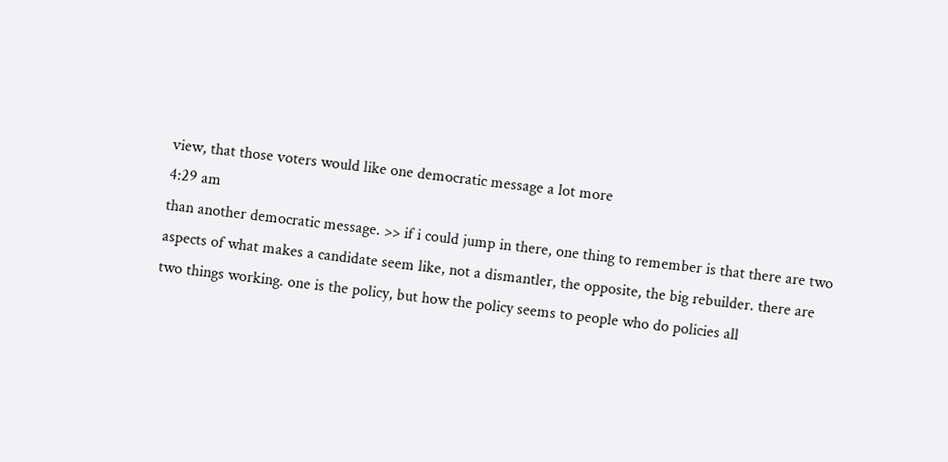view, that those voters would like one democratic message a lot more
4:29 am
than another democratic message. >> if i could jump in there, one thing to remember is that there are two aspects of what makes a candidate seem like, not a dismantler, the opposite, the big rebuilder. there are two things working. one is the policy, but how the policy seems to people who do policies all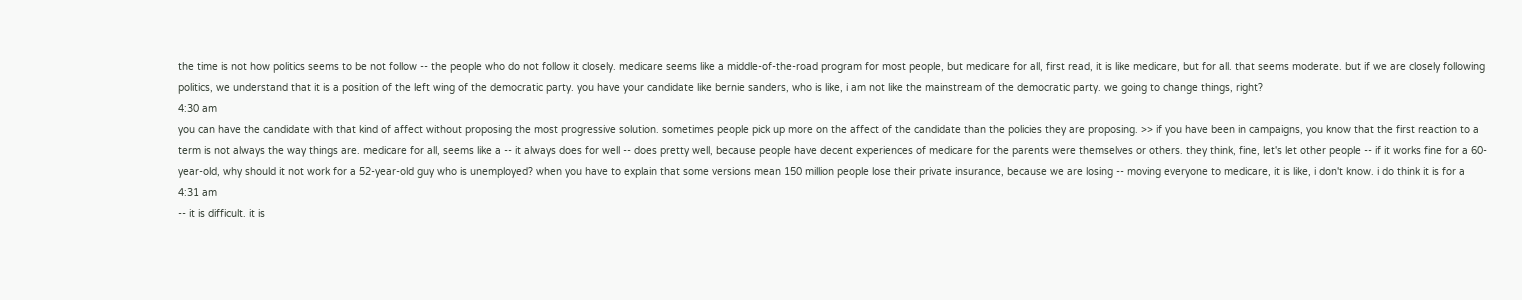the time is not how politics seems to be not follow -- the people who do not follow it closely. medicare seems like a middle-of-the-road program for most people, but medicare for all, first read, it is like medicare, but for all. that seems moderate. but if we are closely following politics, we understand that it is a position of the left wing of the democratic party. you have your candidate like bernie sanders, who is like, i am not like the mainstream of the democratic party. we going to change things, right?
4:30 am
you can have the candidate with that kind of affect without proposing the most progressive solution. sometimes people pick up more on the affect of the candidate than the policies they are proposing. >> if you have been in campaigns, you know that the first reaction to a term is not always the way things are. medicare for all, seems like a -- it always does for well -- does pretty well, because people have decent experiences of medicare for the parents were themselves or others. they think, fine, let's let other people -- if it works fine for a 60-year-old, why should it not work for a 52-year-old guy who is unemployed? when you have to explain that some versions mean 150 million people lose their private insurance, because we are losing -- moving everyone to medicare, it is like, i don't know. i do think it is for a
4:31 am
-- it is difficult. it is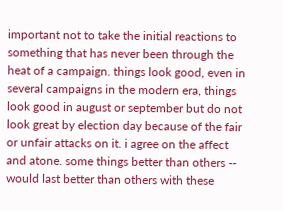important not to take the initial reactions to something that has never been through the heat of a campaign. things look good, even in several campaigns in the modern era, things look good in august or september but do not look great by election day because of the fair or unfair attacks on it. i agree on the affect and atone. some things better than others -- would last better than others with these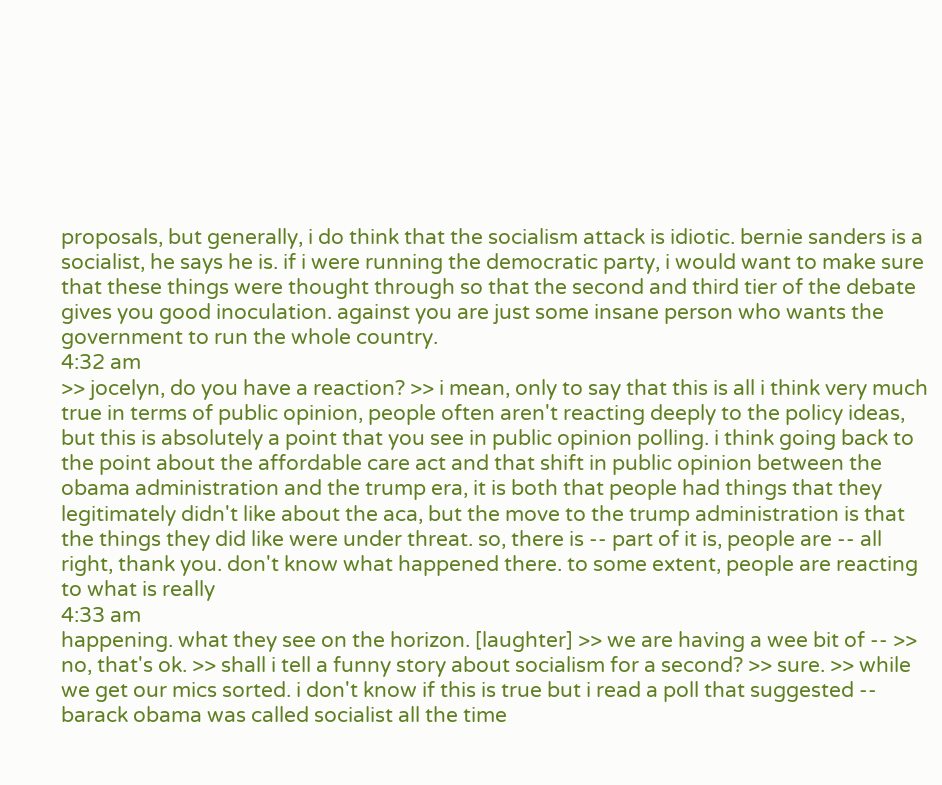proposals, but generally, i do think that the socialism attack is idiotic. bernie sanders is a socialist, he says he is. if i were running the democratic party, i would want to make sure that these things were thought through so that the second and third tier of the debate gives you good inoculation. against you are just some insane person who wants the government to run the whole country.
4:32 am
>> jocelyn, do you have a reaction? >> i mean, only to say that this is all i think very much true in terms of public opinion, people often aren't reacting deeply to the policy ideas, but this is absolutely a point that you see in public opinion polling. i think going back to the point about the affordable care act and that shift in public opinion between the obama administration and the trump era, it is both that people had things that they legitimately didn't like about the aca, but the move to the trump administration is that the things they did like were under threat. so, there is -- part of it is, people are -- all right, thank you. don't know what happened there. to some extent, people are reacting to what is really
4:33 am
happening. what they see on the horizon. [laughter] >> we are having a wee bit of -- >> no, that's ok. >> shall i tell a funny story about socialism for a second? >> sure. >> while we get our mics sorted. i don't know if this is true but i read a poll that suggested -- barack obama was called socialist all the time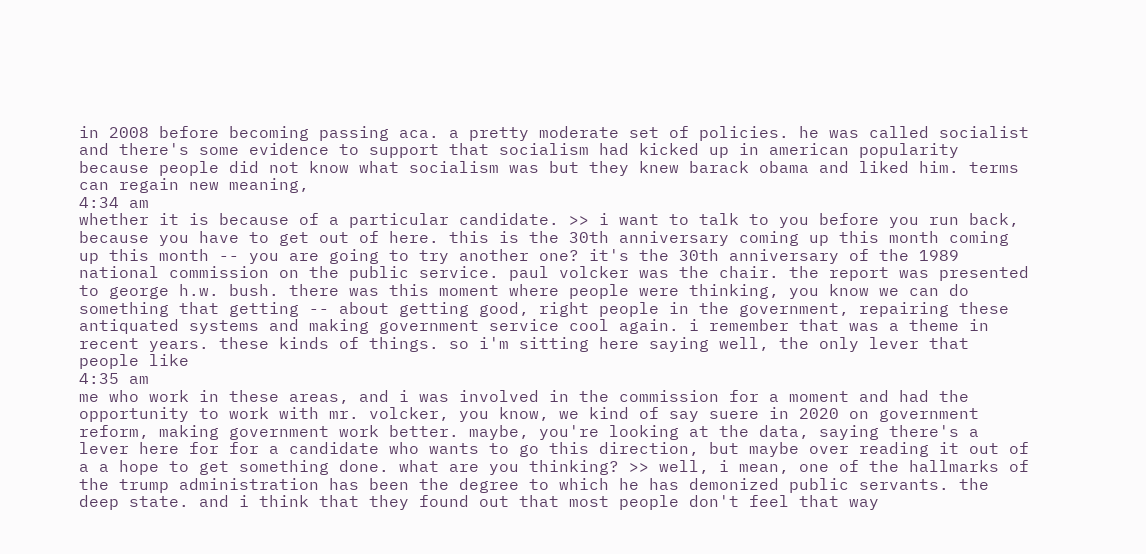in 2008 before becoming passing aca. a pretty moderate set of policies. he was called socialist and there's some evidence to support that socialism had kicked up in american popularity because people did not know what socialism was but they knew barack obama and liked him. terms can regain new meaning,
4:34 am
whether it is because of a particular candidate. >> i want to talk to you before you run back, because you have to get out of here. this is the 30th anniversary coming up this month coming up this month -- you are going to try another one? it's the 30th anniversary of the 1989 national commission on the public service. paul volcker was the chair. the report was presented to george h.w. bush. there was this moment where people were thinking, you know we can do something that getting -- about getting good, right people in the government, repairing these antiquated systems and making government service cool again. i remember that was a theme in recent years. these kinds of things. so i'm sitting here saying well, the only lever that people like
4:35 am
me who work in these areas, and i was involved in the commission for a moment and had the opportunity to work with mr. volcker, you know, we kind of say suere in 2020 on government reform, making government work better. maybe, you're looking at the data, saying there's a lever here for for a candidate who wants to go this direction, but maybe over reading it out of a a hope to get something done. what are you thinking? >> well, i mean, one of the hallmarks of the trump administration has been the degree to which he has demonized public servants. the deep state. and i think that they found out that most people don't feel that way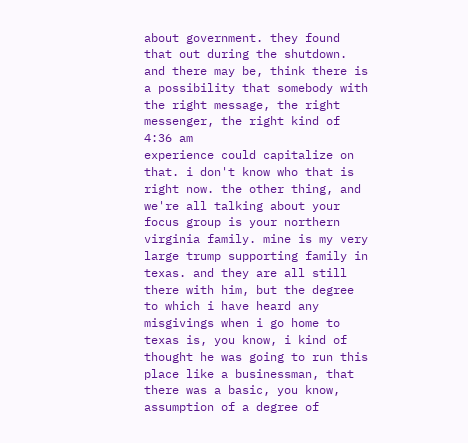about government. they found that out during the shutdown. and there may be, think there is a possibility that somebody with the right message, the right messenger, the right kind of
4:36 am
experience could capitalize on that. i don't know who that is right now. the other thing, and we're all talking about your focus group is your northern virginia family. mine is my very large trump supporting family in texas. and they are all still there with him, but the degree to which i have heard any misgivings when i go home to texas is, you know, i kind of thought he was going to run this place like a businessman, that there was a basic, you know, assumption of a degree of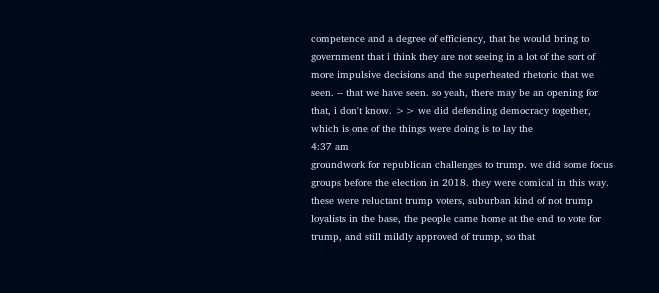competence and a degree of efficiency, that he would bring to government that i think they are not seeing in a lot of the sort of more impulsive decisions and the superheated rhetoric that we seen. -- that we have seen. so yeah, there may be an opening for that, i don't know. >> we did defending democracy together, which is one of the things were doing is to lay the
4:37 am
groundwork for republican challenges to trump. we did some focus groups before the election in 2018. they were comical in this way. these were reluctant trump voters, suburban kind of not trump loyalists in the base, the people came home at the end to vote for trump, and still mildly approved of trump, so that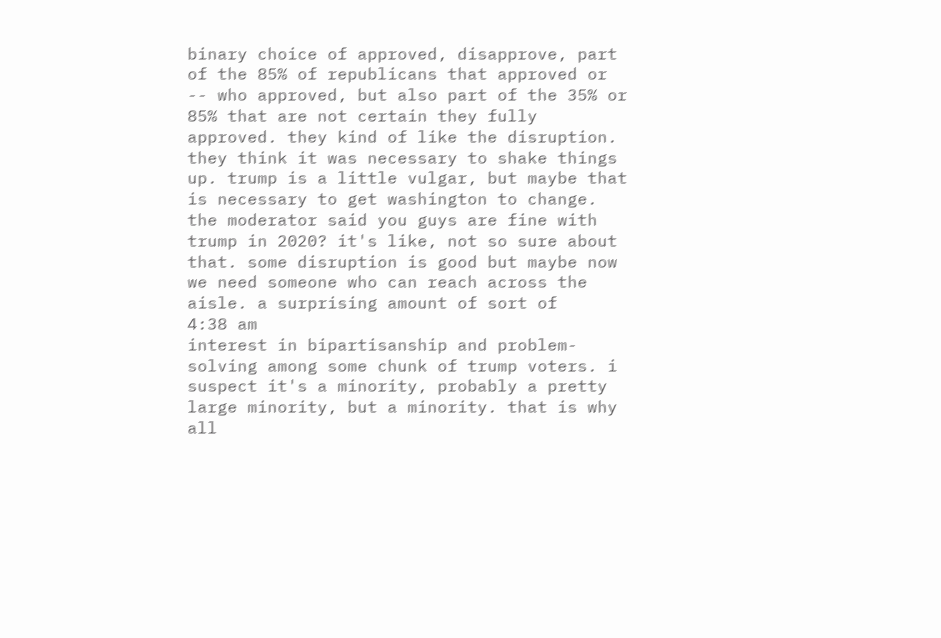binary choice of approved, disapprove, part of the 85% of republicans that approved or -- who approved, but also part of the 35% or 85% that are not certain they fully approved. they kind of like the disruption. they think it was necessary to shake things up. trump is a little vulgar, but maybe that is necessary to get washington to change. the moderator said you guys are fine with trump in 2020? it's like, not so sure about that. some disruption is good but maybe now we need someone who can reach across the aisle. a surprising amount of sort of
4:38 am
interest in bipartisanship and problem-solving among some chunk of trump voters. i suspect it's a minority, probably a pretty large minority, but a minority. that is why all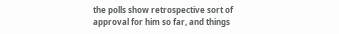the polls show retrospective sort of approval for him so far, and things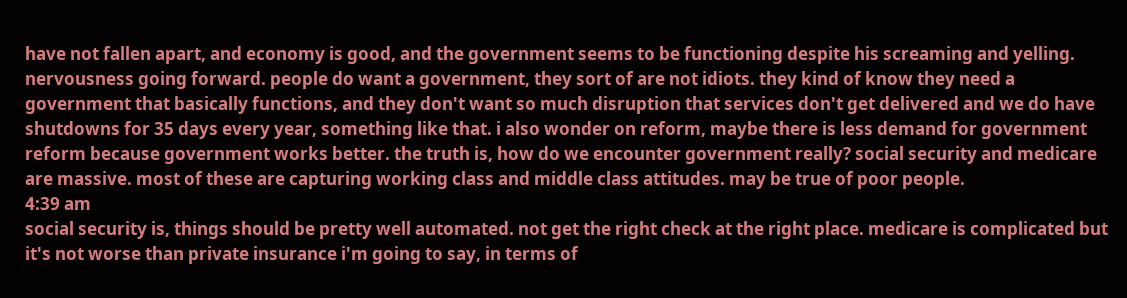have not fallen apart, and economy is good, and the government seems to be functioning despite his screaming and yelling. nervousness going forward. people do want a government, they sort of are not idiots. they kind of know they need a government that basically functions, and they don't want so much disruption that services don't get delivered and we do have shutdowns for 35 days every year, something like that. i also wonder on reform, maybe there is less demand for government reform because government works better. the truth is, how do we encounter government really? social security and medicare are massive. most of these are capturing working class and middle class attitudes. may be true of poor people.
4:39 am
social security is, things should be pretty well automated. not get the right check at the right place. medicare is complicated but it's not worse than private insurance i'm going to say, in terms of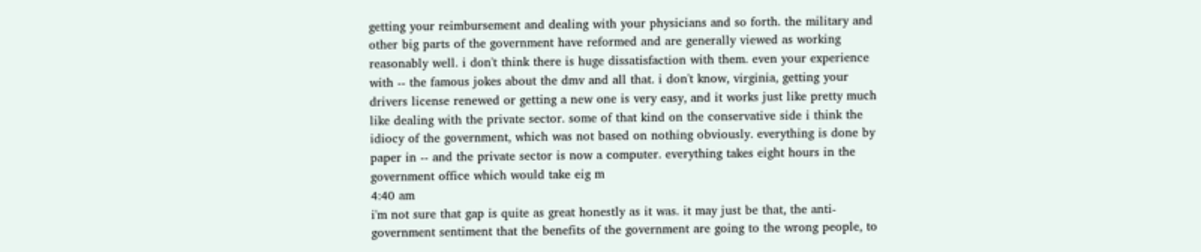getting your reimbursement and dealing with your physicians and so forth. the military and other big parts of the government have reformed and are generally viewed as working reasonably well. i don't think there is huge dissatisfaction with them. even your experience with -- the famous jokes about the dmv and all that. i don't know, virginia, getting your drivers license renewed or getting a new one is very easy, and it works just like pretty much like dealing with the private sector. some of that kind on the conservative side i think the idiocy of the government, which was not based on nothing obviously. everything is done by paper in -- and the private sector is now a computer. everything takes eight hours in the government office which would take eig m
4:40 am
i'm not sure that gap is quite as great honestly as it was. it may just be that, the anti-government sentiment that the benefits of the government are going to the wrong people, to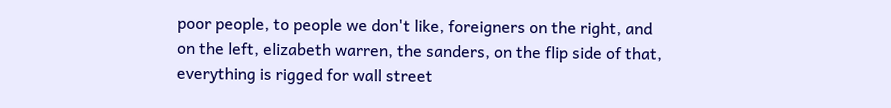poor people, to people we don't like, foreigners on the right, and on the left, elizabeth warren, the sanders, on the flip side of that, everything is rigged for wall street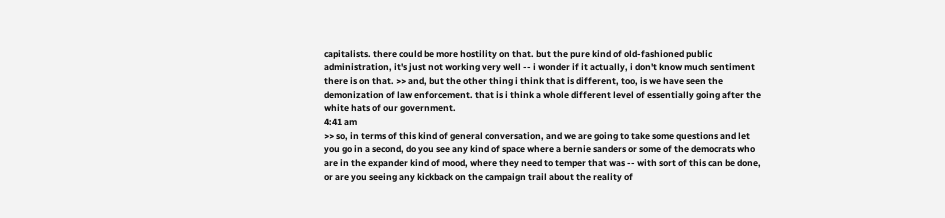capitalists. there could be more hostility on that. but the pure kind of old-fashioned public administration, it's just not working very well -- i wonder if it actually, i don't know much sentiment there is on that. >> and, but the other thing i think that is different, too, is we have seen the demonization of law enforcement. that is i think a whole different level of essentially going after the white hats of our government.
4:41 am
>> so, in terms of this kind of general conversation, and we are going to take some questions and let you go in a second, do you see any kind of space where a bernie sanders or some of the democrats who are in the expander kind of mood, where they need to temper that was -- with sort of this can be done, or are you seeing any kickback on the campaign trail about the reality of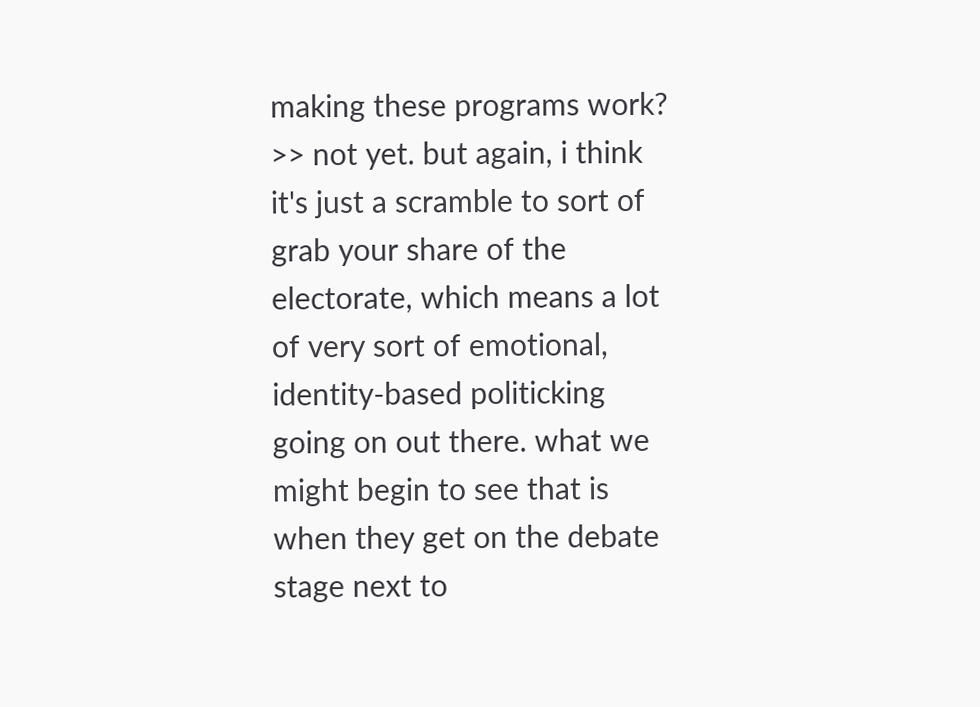making these programs work? >> not yet. but again, i think it's just a scramble to sort of grab your share of the electorate, which means a lot of very sort of emotional, identity-based politicking going on out there. what we might begin to see that is when they get on the debate stage next to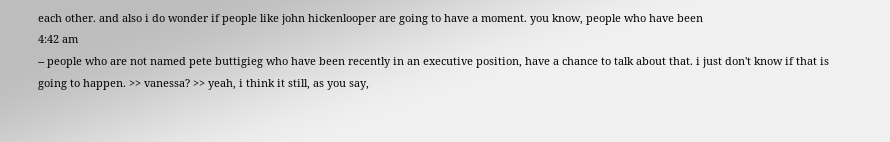each other. and also i do wonder if people like john hickenlooper are going to have a moment. you know, people who have been
4:42 am
-- people who are not named pete buttigieg who have been recently in an executive position, have a chance to talk about that. i just don't know if that is going to happen. >> vanessa? >> yeah, i think it still, as you say,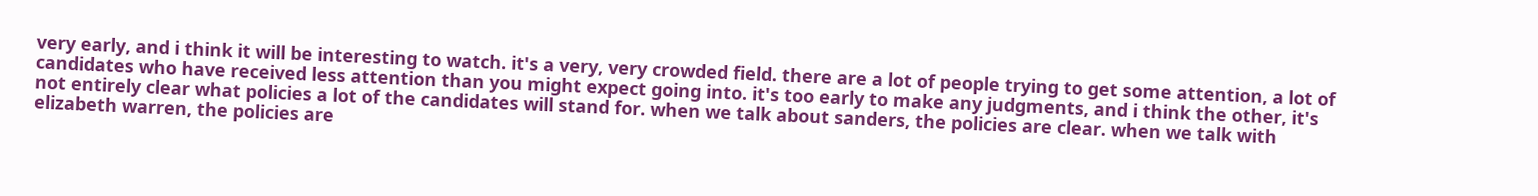very early, and i think it will be interesting to watch. it's a very, very crowded field. there are a lot of people trying to get some attention, a lot of candidates who have received less attention than you might expect going into. it's too early to make any judgments, and i think the other, it's not entirely clear what policies a lot of the candidates will stand for. when we talk about sanders, the policies are clear. when we talk with elizabeth warren, the policies are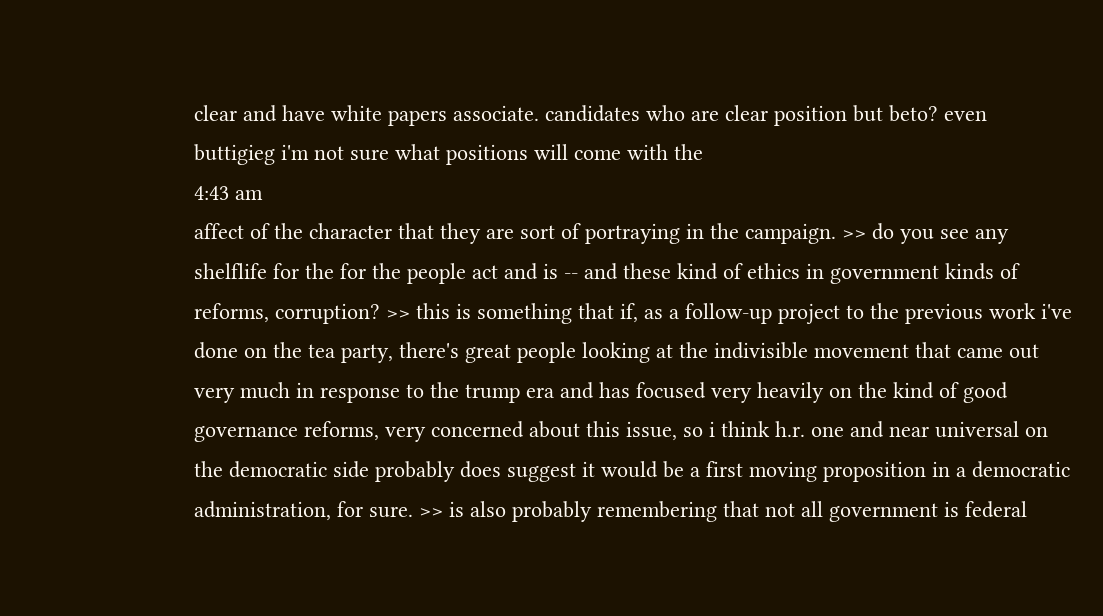clear and have white papers associate. candidates who are clear position but beto? even buttigieg i'm not sure what positions will come with the
4:43 am
affect of the character that they are sort of portraying in the campaign. >> do you see any shelflife for the for the people act and is -- and these kind of ethics in government kinds of reforms, corruption? >> this is something that if, as a follow-up project to the previous work i've done on the tea party, there's great people looking at the indivisible movement that came out very much in response to the trump era and has focused very heavily on the kind of good governance reforms, very concerned about this issue, so i think h.r. one and near universal on the democratic side probably does suggest it would be a first moving proposition in a democratic administration, for sure. >> is also probably remembering that not all government is federal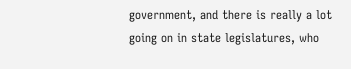government, and there is really a lot going on in state legislatures, who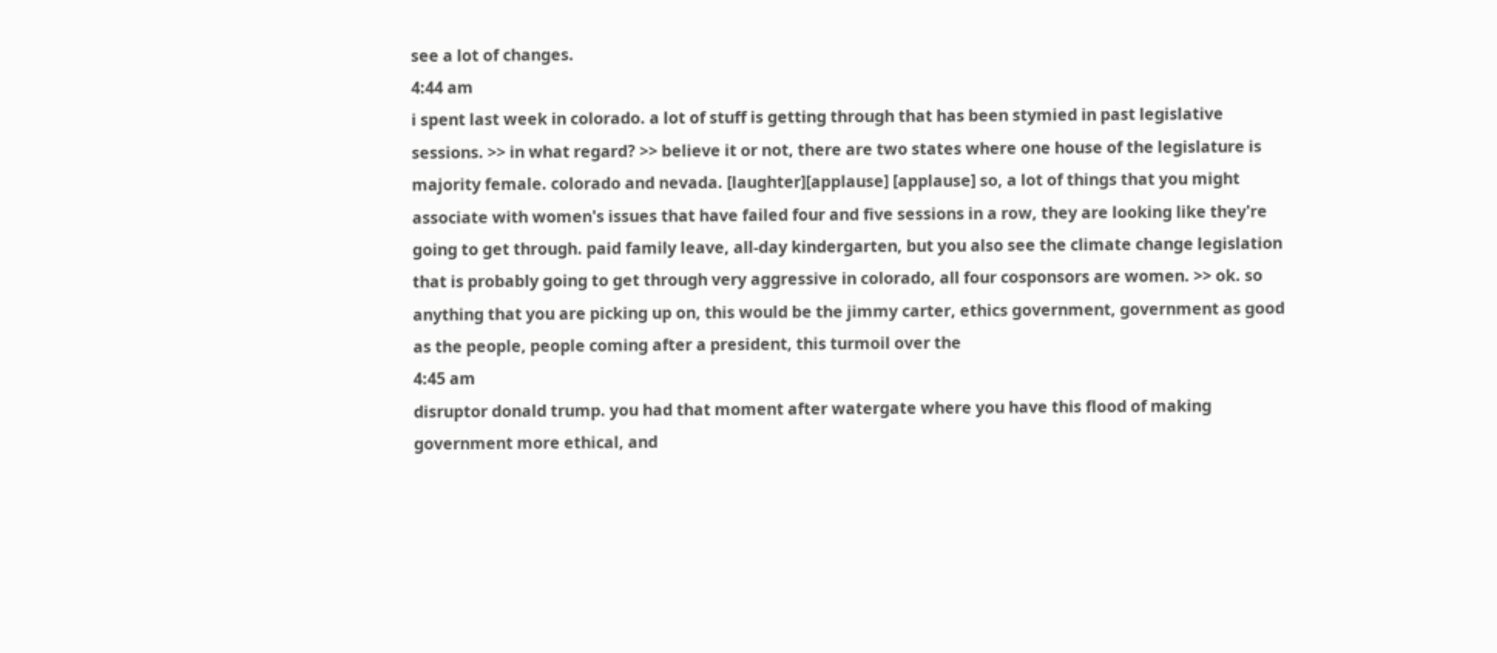see a lot of changes.
4:44 am
i spent last week in colorado. a lot of stuff is getting through that has been stymied in past legislative sessions. >> in what regard? >> believe it or not, there are two states where one house of the legislature is majority female. colorado and nevada. [laughter][applause] [applause] so, a lot of things that you might associate with women's issues that have failed four and five sessions in a row, they are looking like they're going to get through. paid family leave, all-day kindergarten, but you also see the climate change legislation that is probably going to get through very aggressive in colorado, all four cosponsors are women. >> ok. so anything that you are picking up on, this would be the jimmy carter, ethics government, government as good as the people, people coming after a president, this turmoil over the
4:45 am
disruptor donald trump. you had that moment after watergate where you have this flood of making government more ethical, and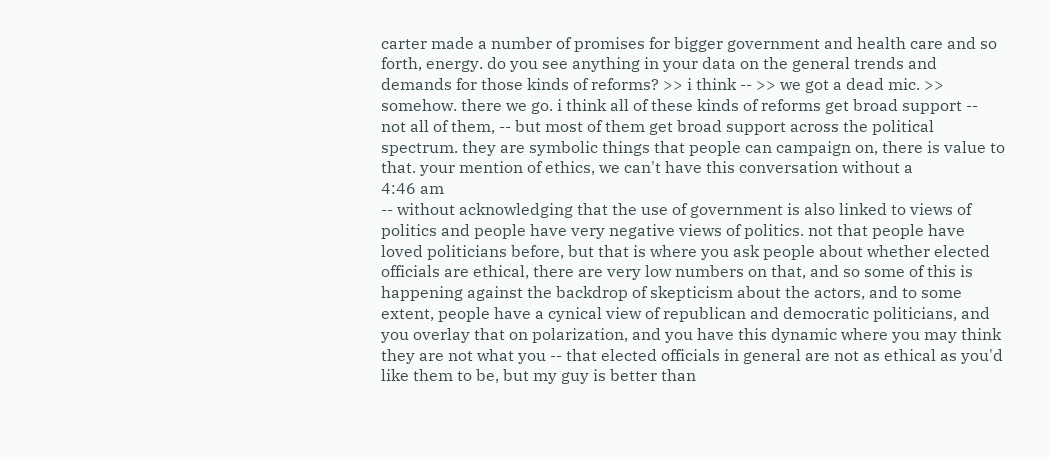carter made a number of promises for bigger government and health care and so forth, energy. do you see anything in your data on the general trends and demands for those kinds of reforms? >> i think -- >> we got a dead mic. >> somehow. there we go. i think all of these kinds of reforms get broad support -- not all of them, -- but most of them get broad support across the political spectrum. they are symbolic things that people can campaign on, there is value to that. your mention of ethics, we can't have this conversation without a
4:46 am
-- without acknowledging that the use of government is also linked to views of politics and people have very negative views of politics. not that people have loved politicians before, but that is where you ask people about whether elected officials are ethical, there are very low numbers on that, and so some of this is happening against the backdrop of skepticism about the actors, and to some extent, people have a cynical view of republican and democratic politicians, and you overlay that on polarization, and you have this dynamic where you may think they are not what you -- that elected officials in general are not as ethical as you'd like them to be, but my guy is better than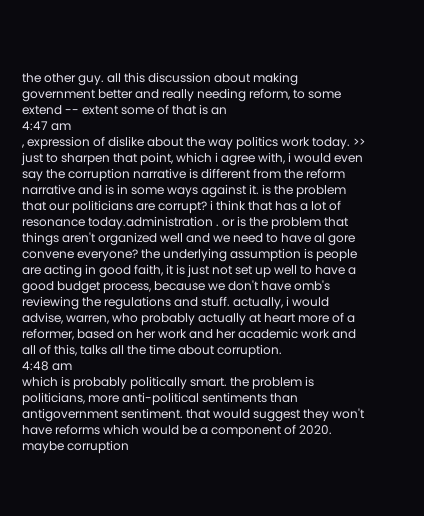the other guy. all this discussion about making government better and really needing reform, to some extend -- extent some of that is an
4:47 am
, expression of dislike about the way politics work today. >> just to sharpen that point, which i agree with, i would even say the corruption narrative is different from the reform narrative and is in some ways against it. is the problem that our politicians are corrupt? i think that has a lot of resonance today.administration . or is the problem that things aren't organized well and we need to have al gore convene everyone? the underlying assumption is people are acting in good faith, it is just not set up well to have a good budget process, because we don't have omb's reviewing the regulations and stuff. actually, i would advise, warren, who probably actually at heart more of a reformer, based on her work and her academic work and all of this, talks all the time about corruption.
4:48 am
which is probably politically smart. the problem is politicians, more anti-political sentiments than antigovernment sentiment. that would suggest they won't have reforms which would be a component of 2020. maybe corruption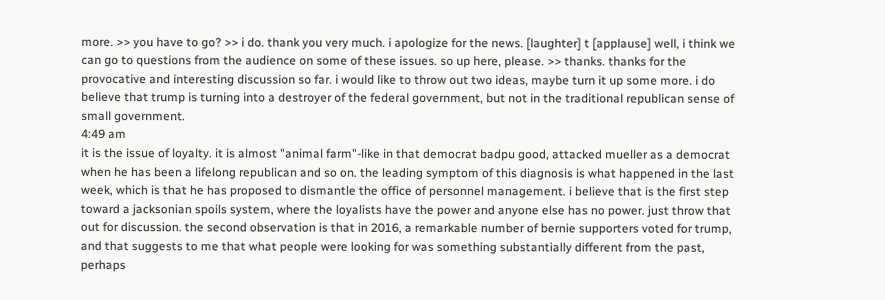more. >> you have to go? >> i do. thank you very much. i apologize for the news. [laughter] t [applause] well, i think we can go to questions from the audience on some of these issues. so up here, please. >> thanks. thanks for the provocative and interesting discussion so far. i would like to throw out two ideas, maybe turn it up some more. i do believe that trump is turning into a destroyer of the federal government, but not in the traditional republican sense of small government.
4:49 am
it is the issue of loyalty. it is almost "animal farm"-like in that democrat badpu good, attacked mueller as a democrat when he has been a lifelong republican and so on. the leading symptom of this diagnosis is what happened in the last week, which is that he has proposed to dismantle the office of personnel management. i believe that is the first step toward a jacksonian spoils system, where the loyalists have the power and anyone else has no power. just throw that out for discussion. the second observation is that in 2016, a remarkable number of bernie supporters voted for trump, and that suggests to me that what people were looking for was something substantially different from the past, perhaps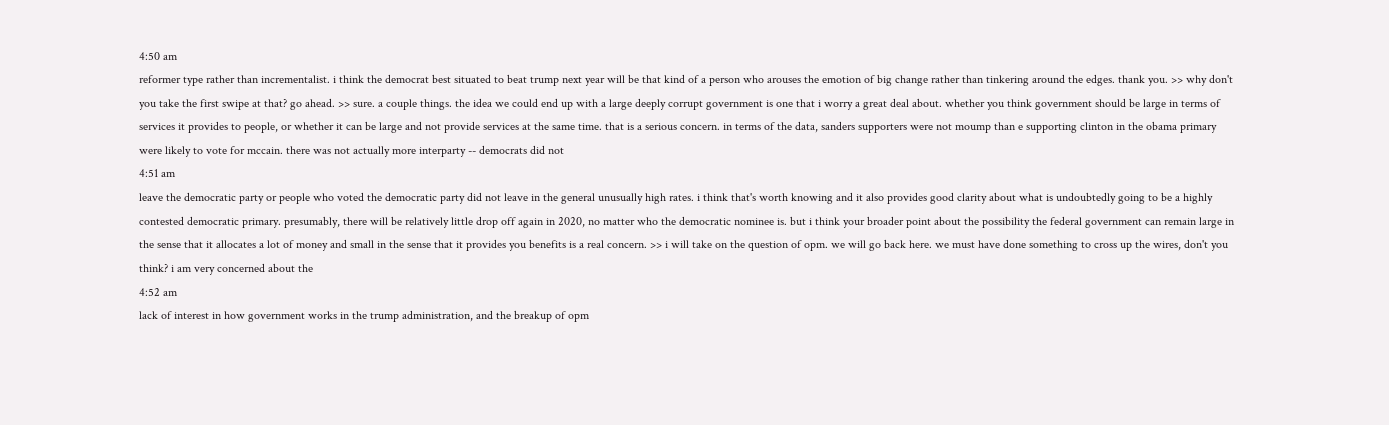4:50 am
reformer type rather than incrementalist. i think the democrat best situated to beat trump next year will be that kind of a person who arouses the emotion of big change rather than tinkering around the edges. thank you. >> why don't you take the first swipe at that? go ahead. >> sure. a couple things. the idea we could end up with a large deeply corrupt government is one that i worry a great deal about. whether you think government should be large in terms of services it provides to people, or whether it can be large and not provide services at the same time. that is a serious concern. in terms of the data, sanders supporters were not moump than e supporting clinton in the obama primary were likely to vote for mccain. there was not actually more interparty -- democrats did not
4:51 am
leave the democratic party or people who voted the democratic party did not leave in the general unusually high rates. i think that's worth knowing and it also provides good clarity about what is undoubtedly going to be a highly contested democratic primary. presumably, there will be relatively little drop off again in 2020, no matter who the democratic nominee is. but i think your broader point about the possibility the federal government can remain large in the sense that it allocates a lot of money and small in the sense that it provides you benefits is a real concern. >> i will take on the question of opm. we will go back here. we must have done something to cross up the wires, don't you think? i am very concerned about the
4:52 am
lack of interest in how government works in the trump administration, and the breakup of opm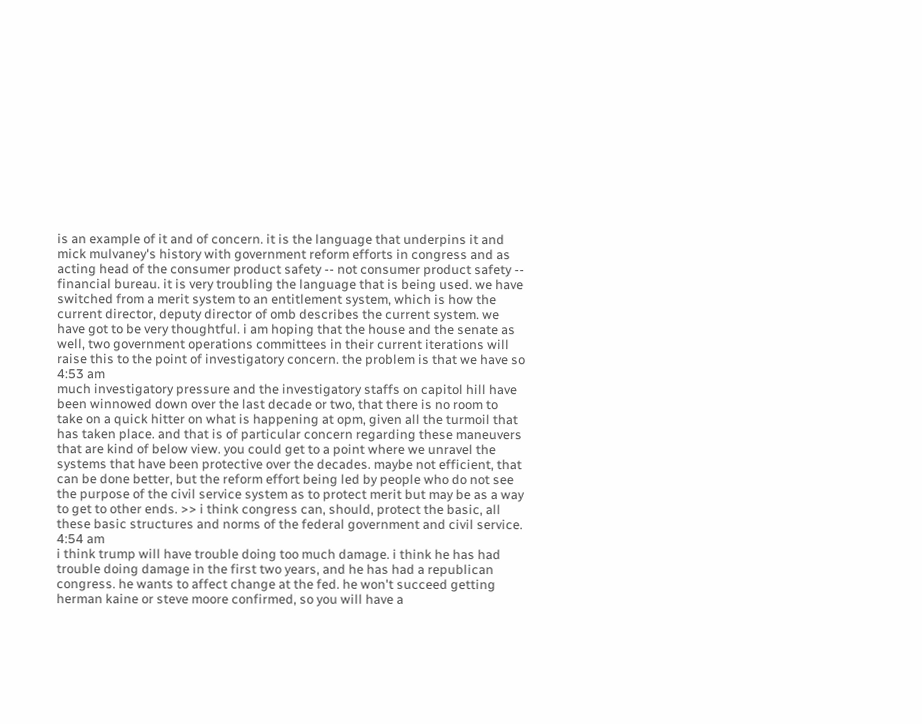is an example of it and of concern. it is the language that underpins it and mick mulvaney's history with government reform efforts in congress and as acting head of the consumer product safety -- not consumer product safety -- financial bureau. it is very troubling the language that is being used. we have switched from a merit system to an entitlement system, which is how the current director, deputy director of omb describes the current system. we have got to be very thoughtful. i am hoping that the house and the senate as well, two government operations committees in their current iterations will raise this to the point of investigatory concern. the problem is that we have so
4:53 am
much investigatory pressure and the investigatory staffs on capitol hill have been winnowed down over the last decade or two, that there is no room to take on a quick hitter on what is happening at opm, given all the turmoil that has taken place. and that is of particular concern regarding these maneuvers that are kind of below view. you could get to a point where we unravel the systems that have been protective over the decades. maybe not efficient, that can be done better, but the reform effort being led by people who do not see the purpose of the civil service system as to protect merit but may be as a way to get to other ends. >> i think congress can, should, protect the basic, all these basic structures and norms of the federal government and civil service.
4:54 am
i think trump will have trouble doing too much damage. i think he has had trouble doing damage in the first two years, and he has had a republican congress. he wants to affect change at the fed. he won't succeed getting herman kaine or steve moore confirmed, so you will have a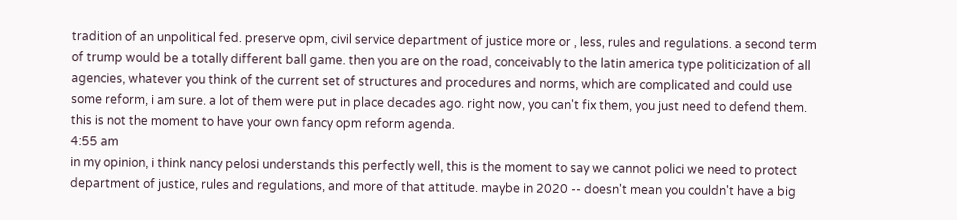tradition of an unpolitical fed. preserve opm, civil service department of justice more or , less, rules and regulations. a second term of trump would be a totally different ball game. then you are on the road, conceivably to the latin america type politicization of all agencies, whatever you think of the current set of structures and procedures and norms, which are complicated and could use some reform, i am sure. a lot of them were put in place decades ago. right now, you can't fix them, you just need to defend them. this is not the moment to have your own fancy opm reform agenda.
4:55 am
in my opinion, i think nancy pelosi understands this perfectly well, this is the moment to say we cannot polici we need to protect department of justice, rules and regulations, and more of that attitude. maybe in 2020 -- doesn't mean you couldn't have a big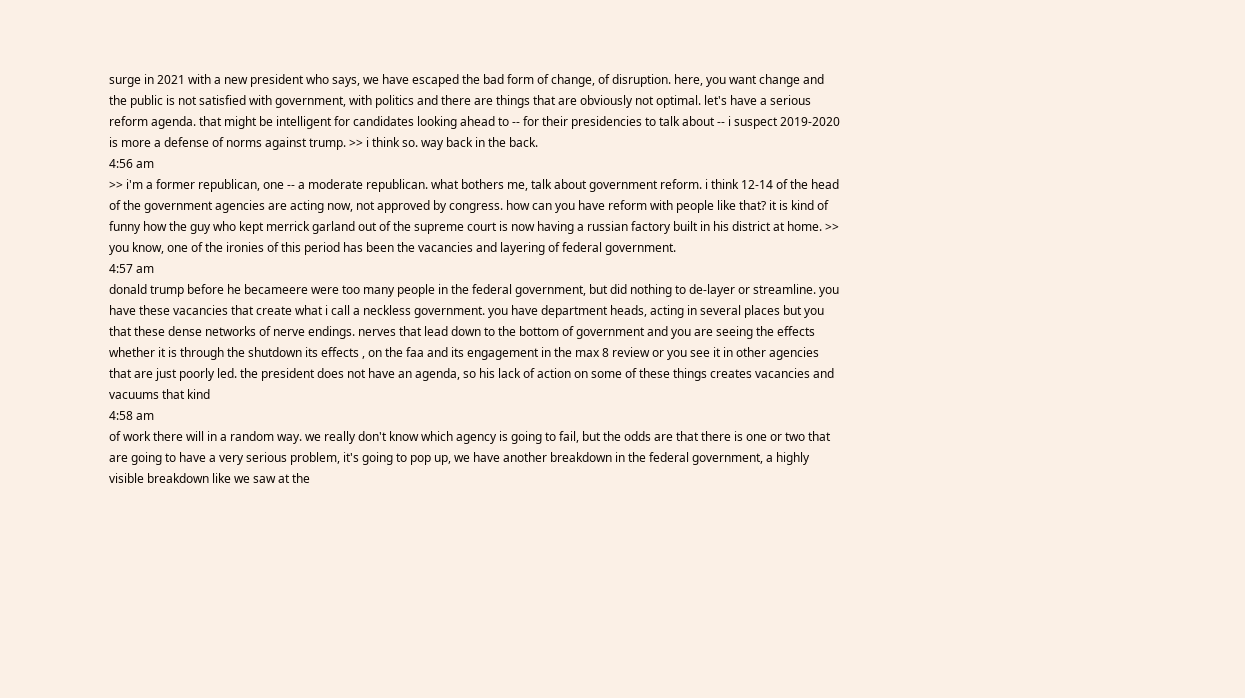surge in 2021 with a new president who says, we have escaped the bad form of change, of disruption. here, you want change and the public is not satisfied with government, with politics and there are things that are obviously not optimal. let's have a serious reform agenda. that might be intelligent for candidates looking ahead to -- for their presidencies to talk about -- i suspect 2019-2020 is more a defense of norms against trump. >> i think so. way back in the back.
4:56 am
>> i'm a former republican, one -- a moderate republican. what bothers me, talk about government reform. i think 12-14 of the head of the government agencies are acting now, not approved by congress. how can you have reform with people like that? it is kind of funny how the guy who kept merrick garland out of the supreme court is now having a russian factory built in his district at home. >> you know, one of the ironies of this period has been the vacancies and layering of federal government.
4:57 am
donald trump before he becameere were too many people in the federal government, but did nothing to de-layer or streamline. you have these vacancies that create what i call a neckless government. you have department heads, acting in several places but you that these dense networks of nerve endings. nerves that lead down to the bottom of government and you are seeing the effects whether it is through the shutdown its effects , on the faa and its engagement in the max 8 review or you see it in other agencies that are just poorly led. the president does not have an agenda, so his lack of action on some of these things creates vacancies and vacuums that kind
4:58 am
of work there will in a random way. we really don't know which agency is going to fail, but the odds are that there is one or two that are going to have a very serious problem, it's going to pop up, we have another breakdown in the federal government, a highly visible breakdown like we saw at the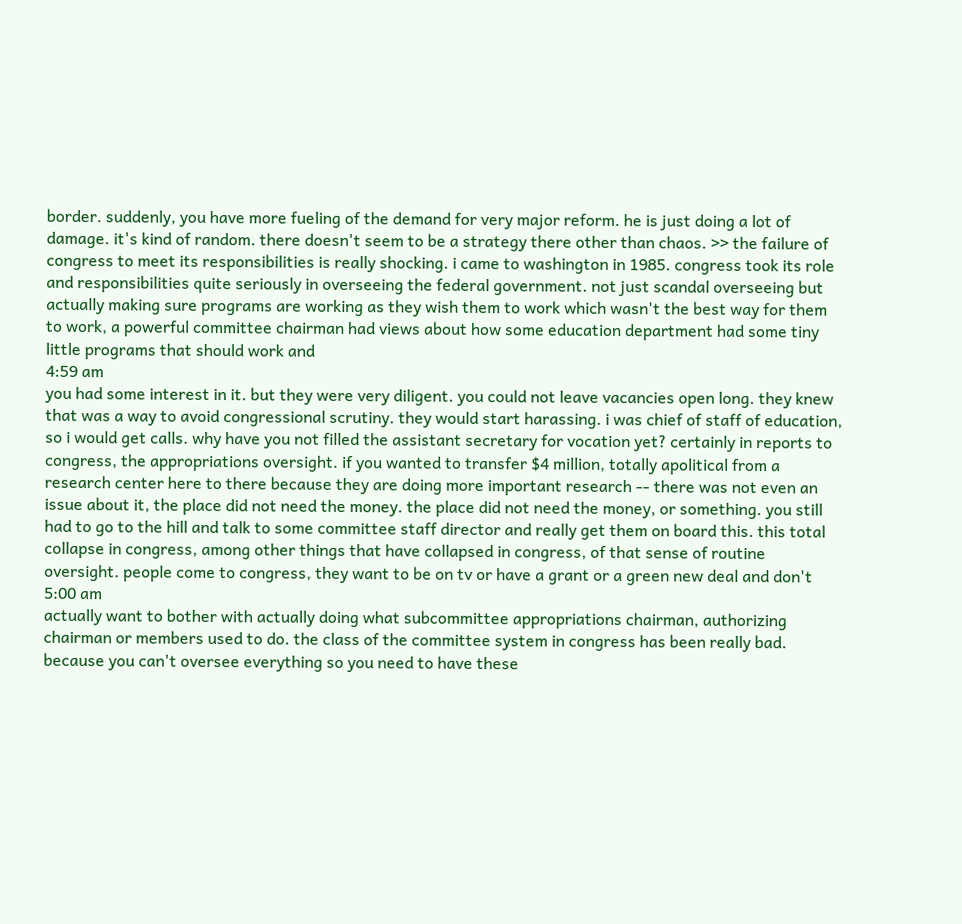border. suddenly, you have more fueling of the demand for very major reform. he is just doing a lot of damage. it's kind of random. there doesn't seem to be a strategy there other than chaos. >> the failure of congress to meet its responsibilities is really shocking. i came to washington in 1985. congress took its role and responsibilities quite seriously in overseeing the federal government. not just scandal overseeing but actually making sure programs are working as they wish them to work which wasn't the best way for them to work, a powerful committee chairman had views about how some education department had some tiny little programs that should work and
4:59 am
you had some interest in it. but they were very diligent. you could not leave vacancies open long. they knew that was a way to avoid congressional scrutiny. they would start harassing. i was chief of staff of education, so i would get calls. why have you not filled the assistant secretary for vocation yet? certainly in reports to congress, the appropriations oversight. if you wanted to transfer $4 million, totally apolitical from a research center here to there because they are doing more important research -- there was not even an issue about it, the place did not need the money. the place did not need the money, or something. you still had to go to the hill and talk to some committee staff director and really get them on board this. this total collapse in congress, among other things that have collapsed in congress, of that sense of routine oversight. people come to congress, they want to be on tv or have a grant or a green new deal and don't
5:00 am
actually want to bother with actually doing what subcommittee appropriations chairman, authorizing chairman or members used to do. the class of the committee system in congress has been really bad. because you can't oversee everything so you need to have these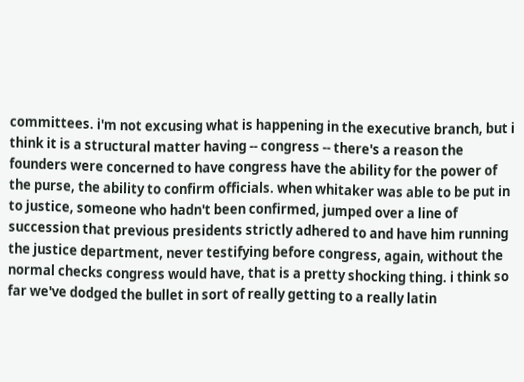committees. i'm not excusing what is happening in the executive branch, but i think it is a structural matter having -- congress -- there's a reason the founders were concerned to have congress have the ability for the power of the purse, the ability to confirm officials. when whitaker was able to be put in to justice, someone who hadn't been confirmed, jumped over a line of succession that previous presidents strictly adhered to and have him running the justice department, never testifying before congress, again, without the normal checks congress would have, that is a pretty shocking thing. i think so far we've dodged the bullet in sort of really getting to a really latin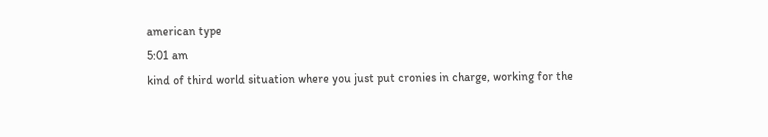american type
5:01 am
kind of third world situation where you just put cronies in charge, working for the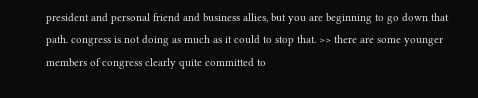president and personal friend and business allies, but you are beginning to go down that path. congress is not doing as much as it could to stop that. >> there are some younger members of congress clearly quite committed to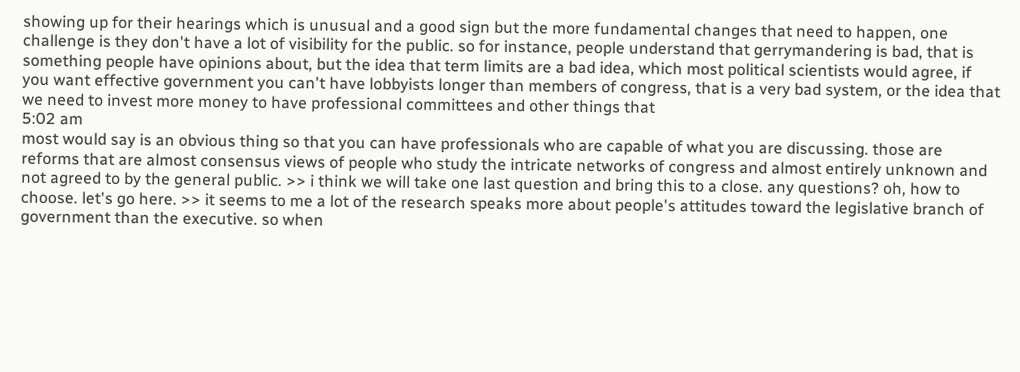showing up for their hearings which is unusual and a good sign but the more fundamental changes that need to happen, one challenge is they don't have a lot of visibility for the public. so for instance, people understand that gerrymandering is bad, that is something people have opinions about, but the idea that term limits are a bad idea, which most political scientists would agree, if you want effective government you can't have lobbyists longer than members of congress, that is a very bad system, or the idea that we need to invest more money to have professional committees and other things that
5:02 am
most would say is an obvious thing so that you can have professionals who are capable of what you are discussing. those are reforms that are almost consensus views of people who study the intricate networks of congress and almost entirely unknown and not agreed to by the general public. >> i think we will take one last question and bring this to a close. any questions? oh, how to choose. let's go here. >> it seems to me a lot of the research speaks more about people's attitudes toward the legislative branch of government than the executive. so when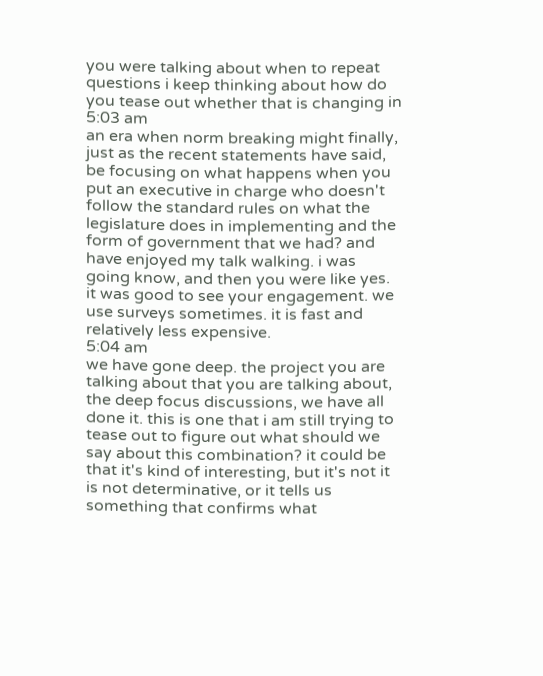you were talking about when to repeat questions i keep thinking about how do you tease out whether that is changing in
5:03 am
an era when norm breaking might finally, just as the recent statements have said, be focusing on what happens when you put an executive in charge who doesn't follow the standard rules on what the legislature does in implementing and the form of government that we had? and have enjoyed my talk walking. i was going know, and then you were like yes. it was good to see your engagement. we use surveys sometimes. it is fast and relatively less expensive.
5:04 am
we have gone deep. the project you are talking about that you are talking about, the deep focus discussions, we have all done it. this is one that i am still trying to tease out to figure out what should we say about this combination? it could be that it's kind of interesting, but it's not it is not determinative, or it tells us something that confirms what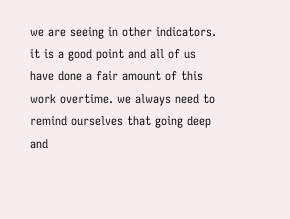we are seeing in other indicators. it is a good point and all of us have done a fair amount of this work overtime. we always need to remind ourselves that going deep and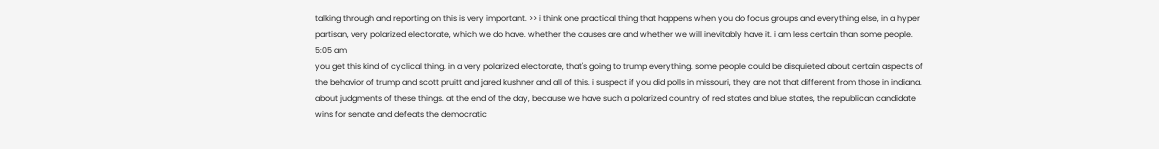talking through and reporting on this is very important. >> i think one practical thing that happens when you do focus groups and everything else, in a hyper partisan, very polarized electorate, which we do have. whether the causes are and whether we will inevitably have it. i am less certain than some people.
5:05 am
you get this kind of cyclical thing. in a very polarized electorate, that's going to trump everything. some people could be disquieted about certain aspects of the behavior of trump and scott pruitt and jared kushner and all of this. i suspect if you did polls in missouri, they are not that different from those in indiana. about judgments of these things. at the end of the day, because we have such a polarized country of red states and blue states, the republican candidate wins for senate and defeats the democratic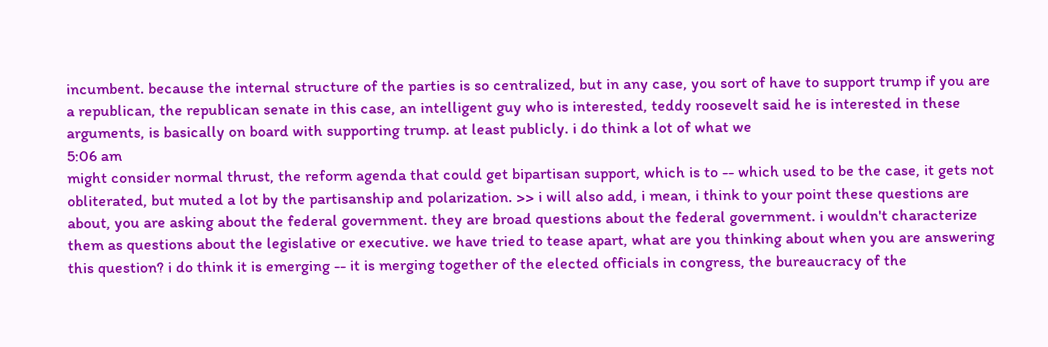incumbent. because the internal structure of the parties is so centralized, but in any case, you sort of have to support trump if you are a republican, the republican senate in this case, an intelligent guy who is interested, teddy roosevelt said he is interested in these arguments, is basically on board with supporting trump. at least publicly. i do think a lot of what we
5:06 am
might consider normal thrust, the reform agenda that could get bipartisan support, which is to -- which used to be the case, it gets not obliterated, but muted a lot by the partisanship and polarization. >> i will also add, i mean, i think to your point these questions are about, you are asking about the federal government. they are broad questions about the federal government. i wouldn't characterize them as questions about the legislative or executive. we have tried to tease apart, what are you thinking about when you are answering this question? i do think it is emerging -- it is merging together of the elected officials in congress, the bureaucracy of the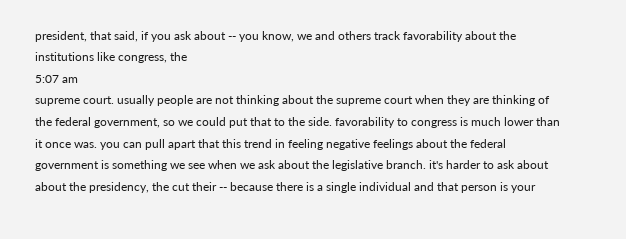president, that said, if you ask about -- you know, we and others track favorability about the institutions like congress, the
5:07 am
supreme court. usually people are not thinking about the supreme court when they are thinking of the federal government, so we could put that to the side. favorability to congress is much lower than it once was. you can pull apart that this trend in feeling negative feelings about the federal government is something we see when we ask about the legislative branch. it's harder to ask about about the presidency, the cut their -- because there is a single individual and that person is your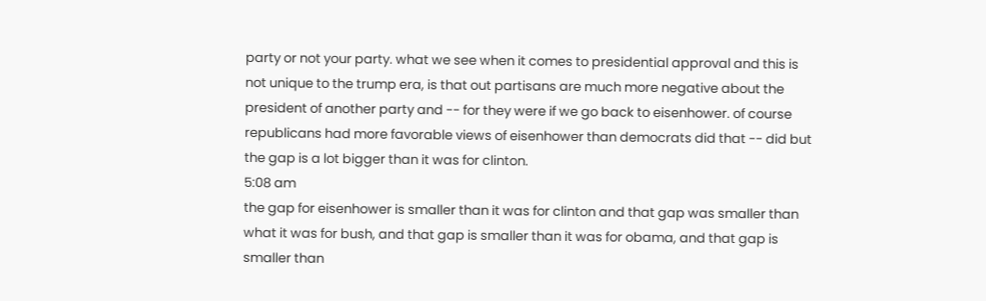party or not your party. what we see when it comes to presidential approval and this is not unique to the trump era, is that out partisans are much more negative about the president of another party and -- for they were if we go back to eisenhower. of course republicans had more favorable views of eisenhower than democrats did that -- did but the gap is a lot bigger than it was for clinton.
5:08 am
the gap for eisenhower is smaller than it was for clinton and that gap was smaller than what it was for bush, and that gap is smaller than it was for obama, and that gap is smaller than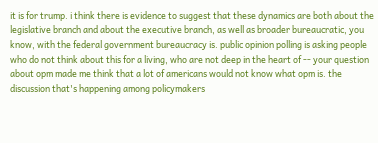it is for trump. i think there is evidence to suggest that these dynamics are both about the legislative branch and about the executive branch, as well as broader bureaucratic, you know, with the federal government bureaucracy is. public opinion polling is asking people who do not think about this for a living, who are not deep in the heart of -- your question about opm made me think that a lot of americans would not know what opm is. the discussion that's happening among policymakers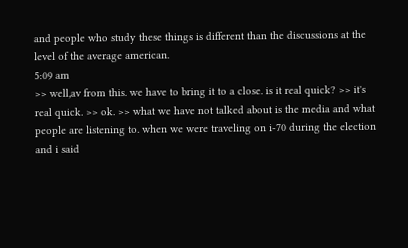and people who study these things is different than the discussions at the level of the average american.
5:09 am
>> well,av from this. we have to bring it to a close. is it real quick? >> it's real quick. >> ok. >> what we have not talked about is the media and what people are listening to. when we were traveling on i-70 during the election and i said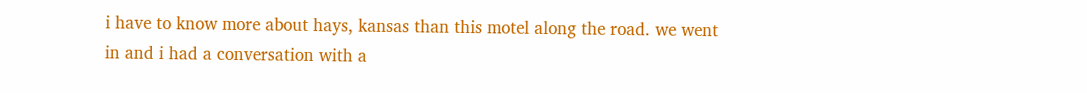i have to know more about hays, kansas than this motel along the road. we went in and i had a conversation with a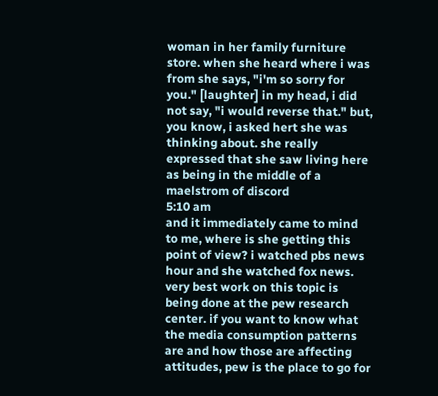woman in her family furniture store. when she heard where i was from she says, "i'm so sorry for you." [laughter] in my head, i did not say, "i would reverse that." but, you know, i asked hert she was thinking about. she really expressed that she saw living here as being in the middle of a maelstrom of discord
5:10 am
and it immediately came to mind to me, where is she getting this point of view? i watched pbs news hour and she watched fox news. very best work on this topic is being done at the pew research center. if you want to know what the media consumption patterns are and how those are affecting attitudes, pew is the place to go for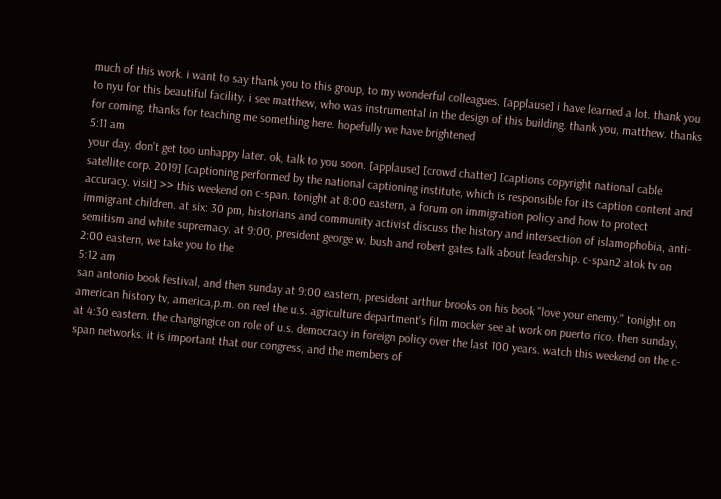much of this work. i want to say thank you to this group, to my wonderful colleagues. [applause] i have learned a lot. thank you to nyu for this beautiful facility. i see matthew, who was instrumental in the design of this building. thank you, matthew. thanks for coming. thanks for teaching me something here. hopefully we have brightened
5:11 am
your day. don't get too unhappy later. ok, talk to you soon. [applause] [crowd chatter] [captions copyright national cable satellite corp. 2019] [captioning performed by the national captioning institute, which is responsible for its caption content and accuracy. visit] >> this weekend on c-span. tonight at 8:00 eastern, a forum on immigration policy and how to protect immigrant children. at six: 30 pm, historians and community activist discuss the history and intersection of islamophobia, anti-semitism and white supremacy. at 9:00, president george w. bush and robert gates talk about leadership. c-span2 atok tv on 2:00 eastern, we take you to the
5:12 am
san antonio book festival, and then sunday at 9:00 eastern, president arthur brooks on his book "love your enemy." tonight on american history tv, america,p.m. on reel the u.s. agriculture department's film mocker see at work on puerto rico. then sunday, at 4:30 eastern. the changingice on role of u.s. democracy in foreign policy over the last 100 years. watch this weekend on the c-span networks. it is important that our congress, and the members of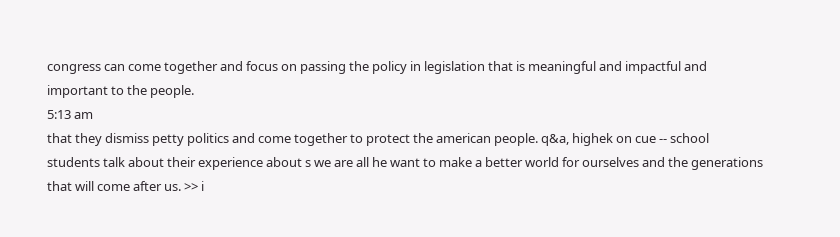congress can come together and focus on passing the policy in legislation that is meaningful and impactful and important to the people.
5:13 am
that they dismiss petty politics and come together to protect the american people. q&a, highek on cue -- school students talk about their experience about s we are all he want to make a better world for ourselves and the generations that will come after us. >> i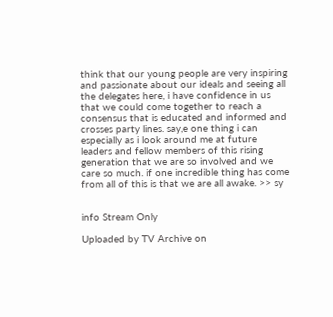think that our young people are very inspiring and passionate about our ideals and seeing all the delegates here, i have confidence in us that we could come together to reach a consensus that is educated and informed and crosses party lines. say,e one thing i can especially as i look around me at future leaders and fellow members of this rising generation that we are so involved and we care so much. if one incredible thing has come from all of this is that we are all awake. >> sy


info Stream Only

Uploaded by TV Archive on